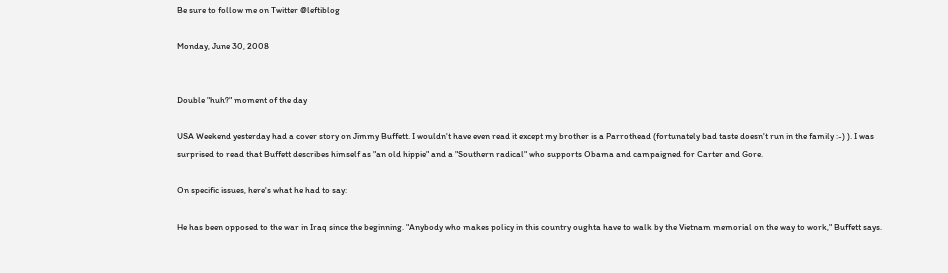Be sure to follow me on Twitter @leftiblog

Monday, June 30, 2008


Double "huh?" moment of the day

USA Weekend yesterday had a cover story on Jimmy Buffett. I wouldn't have even read it except my brother is a Parrothead (fortunately bad taste doesn't run in the family :-) ). I was surprised to read that Buffett describes himself as "an old hippie" and a "Southern radical" who supports Obama and campaigned for Carter and Gore.

On specific issues, here's what he had to say:

He has been opposed to the war in Iraq since the beginning. "Anybody who makes policy in this country oughta have to walk by the Vietnam memorial on the way to work," Buffett says.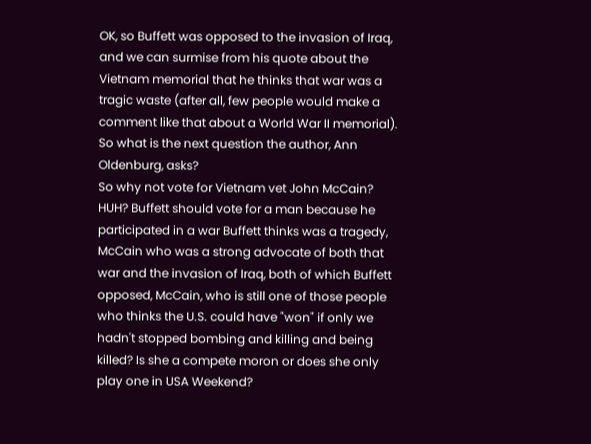OK, so Buffett was opposed to the invasion of Iraq, and we can surmise from his quote about the Vietnam memorial that he thinks that war was a tragic waste (after all, few people would make a comment like that about a World War II memorial). So what is the next question the author, Ann Oldenburg, asks?
So why not vote for Vietnam vet John McCain?
HUH? Buffett should vote for a man because he participated in a war Buffett thinks was a tragedy, McCain who was a strong advocate of both that war and the invasion of Iraq, both of which Buffett opposed, McCain, who is still one of those people who thinks the U.S. could have "won" if only we hadn't stopped bombing and killing and being killed? Is she a compete moron or does she only play one in USA Weekend?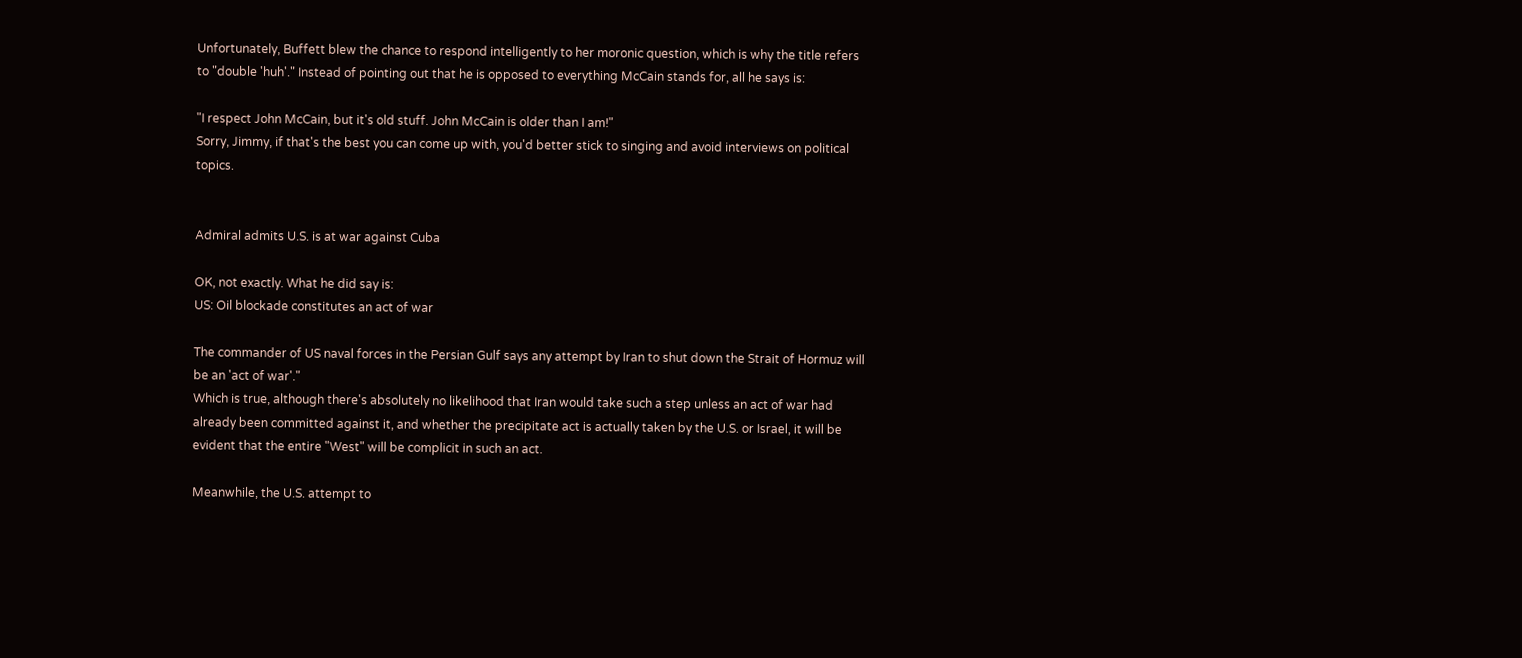Unfortunately, Buffett blew the chance to respond intelligently to her moronic question, which is why the title refers to "double 'huh'." Instead of pointing out that he is opposed to everything McCain stands for, all he says is:

"I respect John McCain, but it's old stuff. John McCain is older than I am!"
Sorry, Jimmy, if that's the best you can come up with, you'd better stick to singing and avoid interviews on political topics.


Admiral admits U.S. is at war against Cuba

OK, not exactly. What he did say is:
US: Oil blockade constitutes an act of war

The commander of US naval forces in the Persian Gulf says any attempt by Iran to shut down the Strait of Hormuz will be an 'act of war'."
Which is true, although there's absolutely no likelihood that Iran would take such a step unless an act of war had already been committed against it, and whether the precipitate act is actually taken by the U.S. or Israel, it will be evident that the entire "West" will be complicit in such an act.

Meanwhile, the U.S. attempt to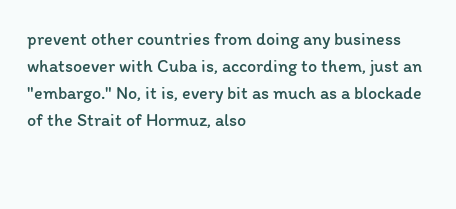prevent other countries from doing any business whatsoever with Cuba is, according to them, just an "embargo." No, it is, every bit as much as a blockade of the Strait of Hormuz, also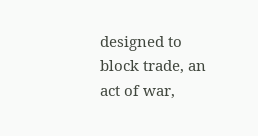designed to block trade, an act of war,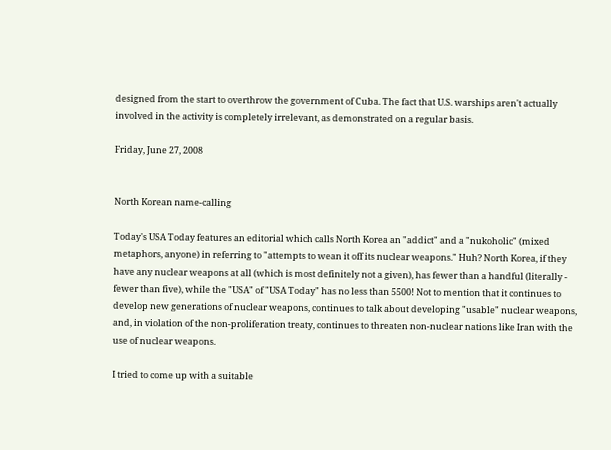designed from the start to overthrow the government of Cuba. The fact that U.S. warships aren't actually involved in the activity is completely irrelevant, as demonstrated on a regular basis.

Friday, June 27, 2008


North Korean name-calling

Today's USA Today features an editorial which calls North Korea an "addict" and a "nukoholic" (mixed metaphors, anyone) in referring to "attempts to wean it off its nuclear weapons." Huh? North Korea, if they have any nuclear weapons at all (which is most definitely not a given), has fewer than a handful (literally - fewer than five), while the "USA" of "USA Today" has no less than 5500! Not to mention that it continues to develop new generations of nuclear weapons, continues to talk about developing "usable" nuclear weapons, and, in violation of the non-proliferation treaty, continues to threaten non-nuclear nations like Iran with the use of nuclear weapons.

I tried to come up with a suitable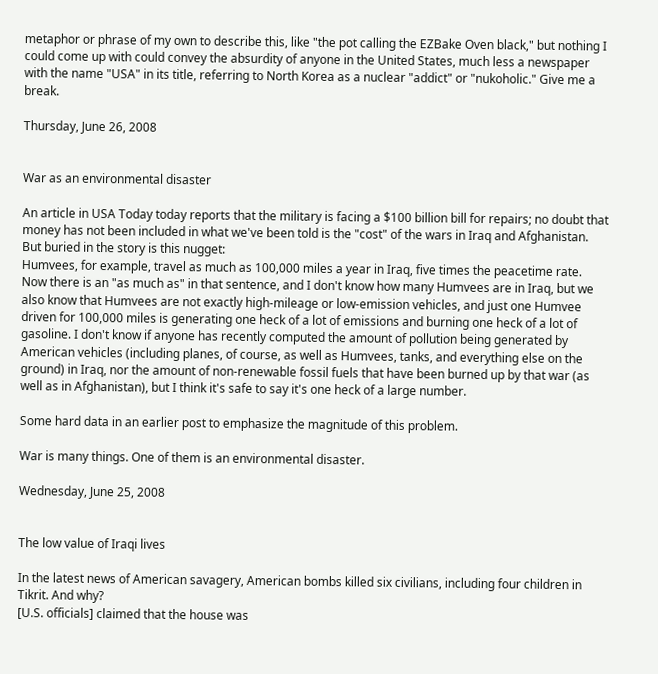metaphor or phrase of my own to describe this, like "the pot calling the EZBake Oven black," but nothing I could come up with could convey the absurdity of anyone in the United States, much less a newspaper with the name "USA" in its title, referring to North Korea as a nuclear "addict" or "nukoholic." Give me a break.

Thursday, June 26, 2008


War as an environmental disaster

An article in USA Today today reports that the military is facing a $100 billion bill for repairs; no doubt that money has not been included in what we've been told is the "cost" of the wars in Iraq and Afghanistan. But buried in the story is this nugget:
Humvees, for example, travel as much as 100,000 miles a year in Iraq, five times the peacetime rate.
Now there is an "as much as" in that sentence, and I don't know how many Humvees are in Iraq, but we also know that Humvees are not exactly high-mileage or low-emission vehicles, and just one Humvee driven for 100,000 miles is generating one heck of a lot of emissions and burning one heck of a lot of gasoline. I don't know if anyone has recently computed the amount of pollution being generated by American vehicles (including planes, of course, as well as Humvees, tanks, and everything else on the ground) in Iraq, nor the amount of non-renewable fossil fuels that have been burned up by that war (as well as in Afghanistan), but I think it's safe to say it's one heck of a large number.

Some hard data in an earlier post to emphasize the magnitude of this problem.

War is many things. One of them is an environmental disaster.

Wednesday, June 25, 2008


The low value of Iraqi lives

In the latest news of American savagery, American bombs killed six civilians, including four children in Tikrit. And why?
[U.S. officials] claimed that the house was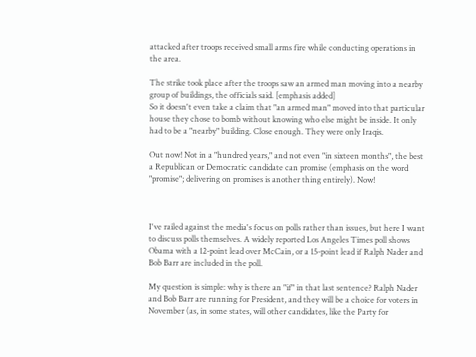attacked after troops received small arms fire while conducting operations in the area.

The strike took place after the troops saw an armed man moving into a nearby group of buildings, the officials said. [emphasis added]
So it doesn't even take a claim that "an armed man" moved into that particular house they chose to bomb without knowing who else might be inside. It only had to be a "nearby" building. Close enough. They were only Iraqis.

Out now! Not in a "hundred years," and not even "in sixteen months", the best a Republican or Democratic candidate can promise (emphasis on the word "promise"; delivering on promises is another thing entirely). Now!



I've railed against the media's focus on polls rather than issues, but here I want to discuss polls themselves. A widely reported Los Angeles Times poll shows Obama with a 12-point lead over McCain, or a 15-point lead if Ralph Nader and Bob Barr are included in the poll.

My question is simple: why is there an "if" in that last sentence? Ralph Nader and Bob Barr are running for President, and they will be a choice for voters in November (as, in some states, will other candidates, like the Party for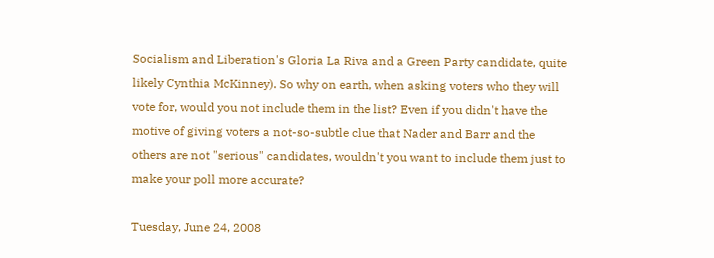Socialism and Liberation's Gloria La Riva and a Green Party candidate, quite likely Cynthia McKinney). So why on earth, when asking voters who they will vote for, would you not include them in the list? Even if you didn't have the motive of giving voters a not-so-subtle clue that Nader and Barr and the others are not "serious" candidates, wouldn't you want to include them just to make your poll more accurate?

Tuesday, June 24, 2008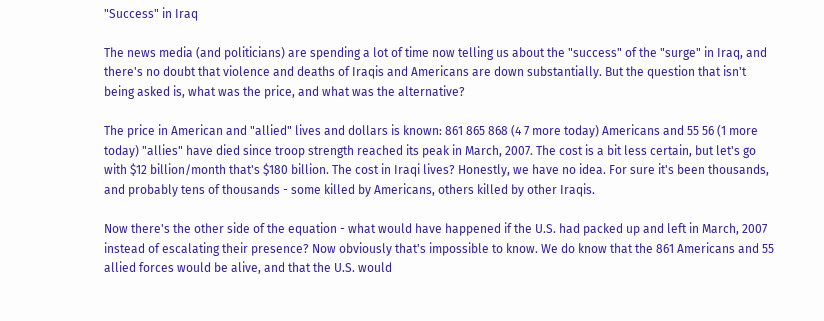"Success" in Iraq

The news media (and politicians) are spending a lot of time now telling us about the "success" of the "surge" in Iraq, and there's no doubt that violence and deaths of Iraqis and Americans are down substantially. But the question that isn't being asked is, what was the price, and what was the alternative?

The price in American and "allied" lives and dollars is known: 861 865 868 (4 7 more today) Americans and 55 56 (1 more today) "allies" have died since troop strength reached its peak in March, 2007. The cost is a bit less certain, but let's go with $12 billion/month that's $180 billion. The cost in Iraqi lives? Honestly, we have no idea. For sure it's been thousands, and probably tens of thousands - some killed by Americans, others killed by other Iraqis.

Now there's the other side of the equation - what would have happened if the U.S. had packed up and left in March, 2007 instead of escalating their presence? Now obviously that's impossible to know. We do know that the 861 Americans and 55 allied forces would be alive, and that the U.S. would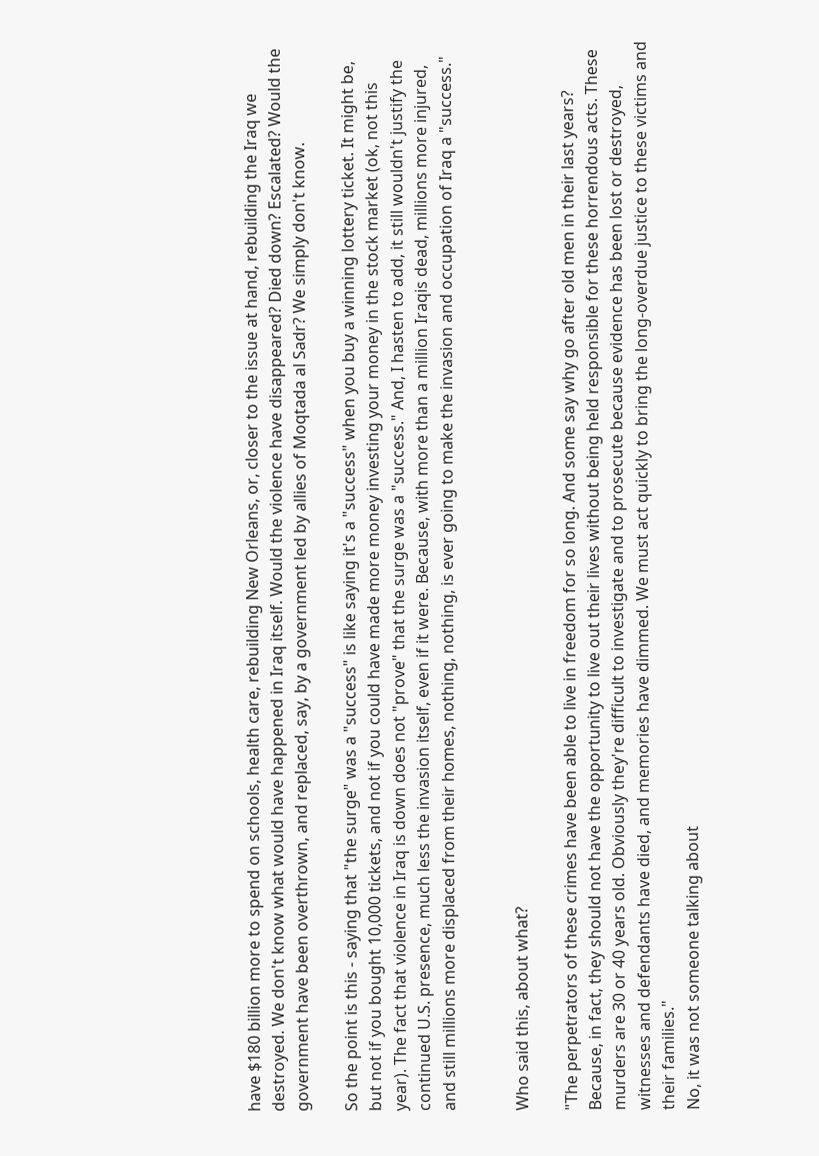have $180 billion more to spend on schools, health care, rebuilding New Orleans, or, closer to the issue at hand, rebuilding the Iraq we destroyed. We don't know what would have happened in Iraq itself. Would the violence have disappeared? Died down? Escalated? Would the government have been overthrown, and replaced, say, by a government led by allies of Moqtada al Sadr? We simply don't know.

So the point is this - saying that "the surge" was a "success" is like saying it's a "success" when you buy a winning lottery ticket. It might be, but not if you bought 10,000 tickets, and not if you could have made more money investing your money in the stock market (ok, not this year). The fact that violence in Iraq is down does not "prove" that the surge was a "success." And, I hasten to add, it still wouldn't justify the continued U.S. presence, much less the invasion itself, even if it were. Because, with more than a million Iraqis dead, millions more injured, and still millions more displaced from their homes, nothing, nothing, is ever going to make the invasion and occupation of Iraq a "success."


Who said this, about what?

"The perpetrators of these crimes have been able to live in freedom for so long. And some say why go after old men in their last years? Because, in fact, they should not have the opportunity to live out their lives without being held responsible for these horrendous acts. These murders are 30 or 40 years old. Obviously they're difficult to investigate and to prosecute because evidence has been lost or destroyed, witnesses and defendants have died, and memories have dimmed. We must act quickly to bring the long-overdue justice to these victims and their families."
No, it was not someone talking about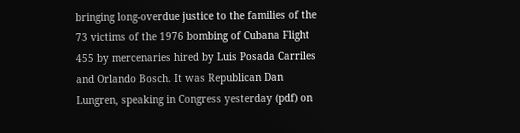bringing long-overdue justice to the families of the 73 victims of the 1976 bombing of Cubana Flight 455 by mercenaries hired by Luis Posada Carriles and Orlando Bosch. It was Republican Dan Lungren, speaking in Congress yesterday (pdf) on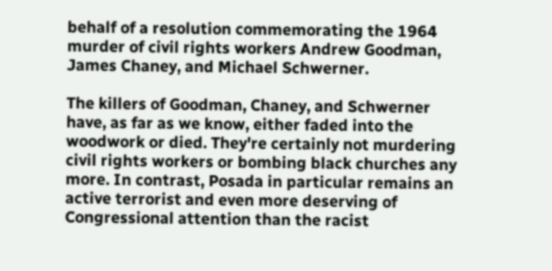behalf of a resolution commemorating the 1964 murder of civil rights workers Andrew Goodman, James Chaney, and Michael Schwerner.

The killers of Goodman, Chaney, and Schwerner have, as far as we know, either faded into the woodwork or died. They're certainly not murdering civil rights workers or bombing black churches any more. In contrast, Posada in particular remains an active terrorist and even more deserving of Congressional attention than the racist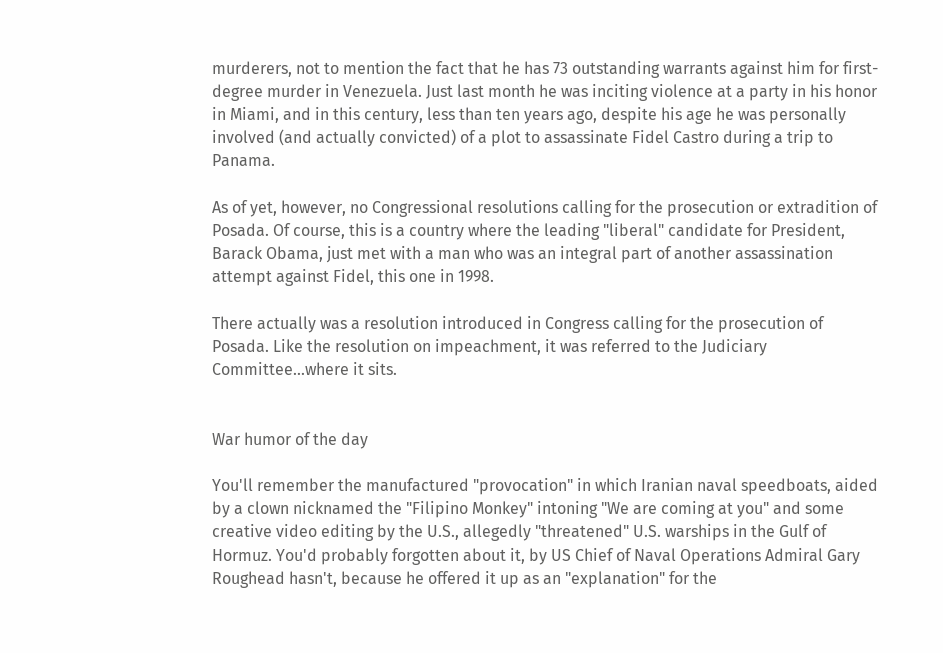murderers, not to mention the fact that he has 73 outstanding warrants against him for first-degree murder in Venezuela. Just last month he was inciting violence at a party in his honor in Miami, and in this century, less than ten years ago, despite his age he was personally involved (and actually convicted) of a plot to assassinate Fidel Castro during a trip to Panama.

As of yet, however, no Congressional resolutions calling for the prosecution or extradition of Posada. Of course, this is a country where the leading "liberal" candidate for President, Barack Obama, just met with a man who was an integral part of another assassination attempt against Fidel, this one in 1998.

There actually was a resolution introduced in Congress calling for the prosecution of Posada. Like the resolution on impeachment, it was referred to the Judiciary Committee...where it sits.


War humor of the day

You'll remember the manufactured "provocation" in which Iranian naval speedboats, aided by a clown nicknamed the "Filipino Monkey" intoning "We are coming at you" and some creative video editing by the U.S., allegedly "threatened" U.S. warships in the Gulf of Hormuz. You'd probably forgotten about it, by US Chief of Naval Operations Admiral Gary Roughead hasn't, because he offered it up as an "explanation" for the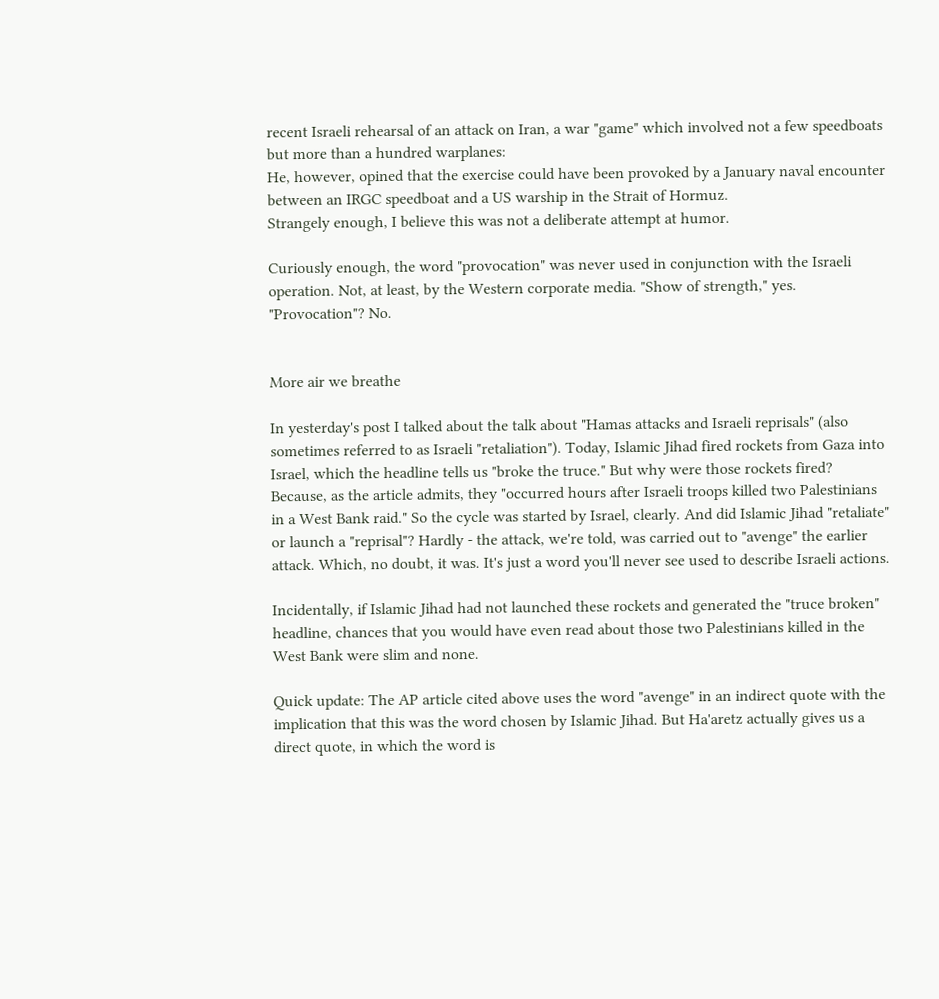recent Israeli rehearsal of an attack on Iran, a war "game" which involved not a few speedboats but more than a hundred warplanes:
He, however, opined that the exercise could have been provoked by a January naval encounter between an IRGC speedboat and a US warship in the Strait of Hormuz.
Strangely enough, I believe this was not a deliberate attempt at humor.

Curiously enough, the word "provocation" was never used in conjunction with the Israeli operation. Not, at least, by the Western corporate media. "Show of strength," yes. "Provocation"? No.


More air we breathe

In yesterday's post I talked about the talk about "Hamas attacks and Israeli reprisals" (also sometimes referred to as Israeli "retaliation"). Today, Islamic Jihad fired rockets from Gaza into Israel, which the headline tells us "broke the truce." But why were those rockets fired? Because, as the article admits, they "occurred hours after Israeli troops killed two Palestinians in a West Bank raid." So the cycle was started by Israel, clearly. And did Islamic Jihad "retaliate" or launch a "reprisal"? Hardly - the attack, we're told, was carried out to "avenge" the earlier attack. Which, no doubt, it was. It's just a word you'll never see used to describe Israeli actions.

Incidentally, if Islamic Jihad had not launched these rockets and generated the "truce broken" headline, chances that you would have even read about those two Palestinians killed in the West Bank were slim and none.

Quick update: The AP article cited above uses the word "avenge" in an indirect quote with the implication that this was the word chosen by Islamic Jihad. But Ha'aretz actually gives us a direct quote, in which the word is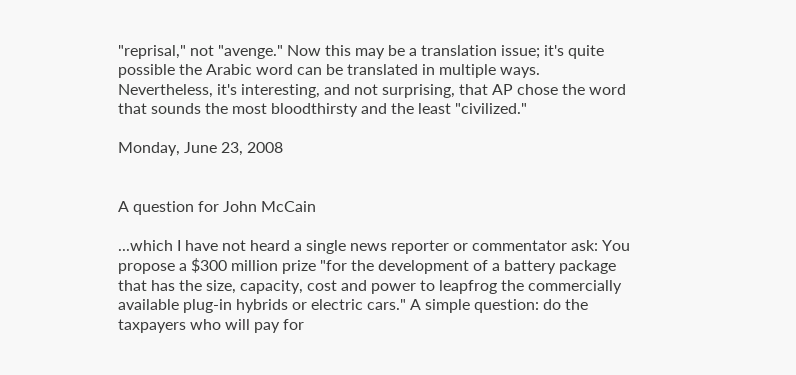"reprisal," not "avenge." Now this may be a translation issue; it's quite possible the Arabic word can be translated in multiple ways. Nevertheless, it's interesting, and not surprising, that AP chose the word that sounds the most bloodthirsty and the least "civilized."

Monday, June 23, 2008


A question for John McCain

...which I have not heard a single news reporter or commentator ask: You propose a $300 million prize "for the development of a battery package that has the size, capacity, cost and power to leapfrog the commercially available plug-in hybrids or electric cars." A simple question: do the taxpayers who will pay for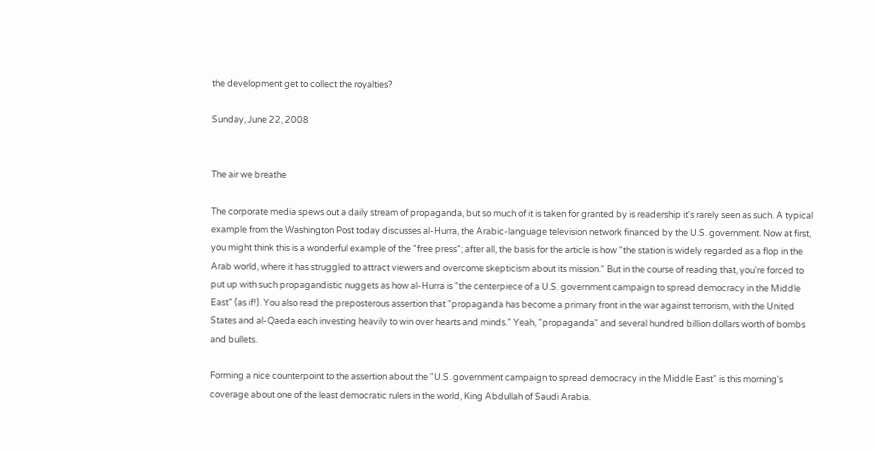the development get to collect the royalties?

Sunday, June 22, 2008


The air we breathe

The corporate media spews out a daily stream of propaganda, but so much of it is taken for granted by is readership it's rarely seen as such. A typical example from the Washington Post today discusses al-Hurra, the Arabic-language television network financed by the U.S. government. Now at first, you might think this is a wonderful example of the "free press"; after all, the basis for the article is how "the station is widely regarded as a flop in the Arab world, where it has struggled to attract viewers and overcome skepticism about its mission." But in the course of reading that, you're forced to put up with such propagandistic nuggets as how al-Hurra is "the centerpiece of a U.S. government campaign to spread democracy in the Middle East" (as if!). You also read the preposterous assertion that "propaganda has become a primary front in the war against terrorism, with the United States and al-Qaeda each investing heavily to win over hearts and minds." Yeah, "propaganda" and several hundred billion dollars worth of bombs and bullets.

Forming a nice counterpoint to the assertion about the "U.S. government campaign to spread democracy in the Middle East" is this morning's coverage about one of the least democratic rulers in the world, King Abdullah of Saudi Arabia.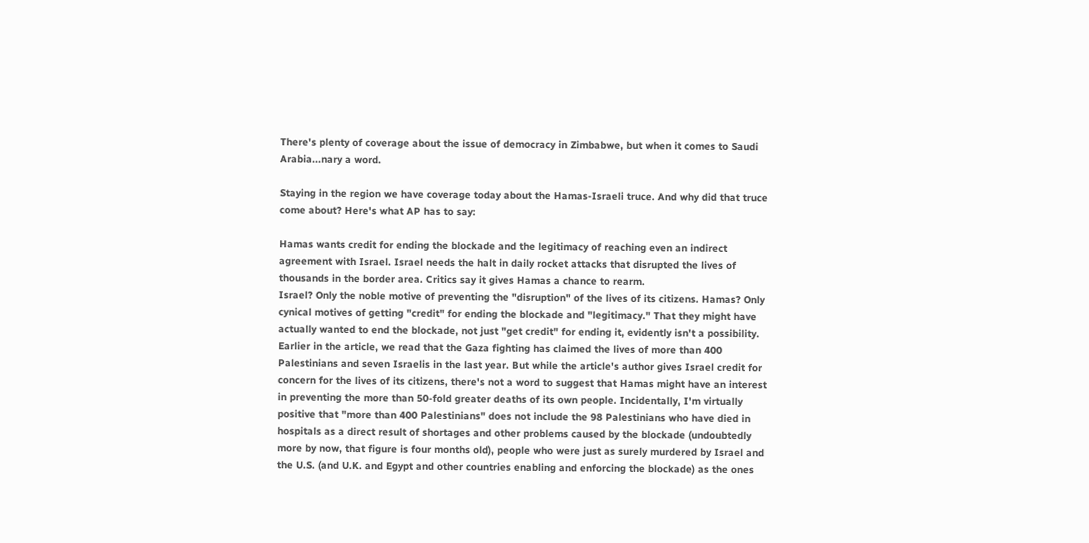There's plenty of coverage about the issue of democracy in Zimbabwe, but when it comes to Saudi Arabia...nary a word.

Staying in the region we have coverage today about the Hamas-Israeli truce. And why did that truce come about? Here's what AP has to say:

Hamas wants credit for ending the blockade and the legitimacy of reaching even an indirect agreement with Israel. Israel needs the halt in daily rocket attacks that disrupted the lives of thousands in the border area. Critics say it gives Hamas a chance to rearm.
Israel? Only the noble motive of preventing the "disruption" of the lives of its citizens. Hamas? Only cynical motives of getting "credit" for ending the blockade and "legitimacy." That they might have actually wanted to end the blockade, not just "get credit" for ending it, evidently isn't a possibility. Earlier in the article, we read that the Gaza fighting has claimed the lives of more than 400 Palestinians and seven Israelis in the last year. But while the article's author gives Israel credit for concern for the lives of its citizens, there's not a word to suggest that Hamas might have an interest in preventing the more than 50-fold greater deaths of its own people. Incidentally, I'm virtually positive that "more than 400 Palestinians" does not include the 98 Palestinians who have died in hospitals as a direct result of shortages and other problems caused by the blockade (undoubtedly more by now, that figure is four months old), people who were just as surely murdered by Israel and the U.S. (and U.K. and Egypt and other countries enabling and enforcing the blockade) as the ones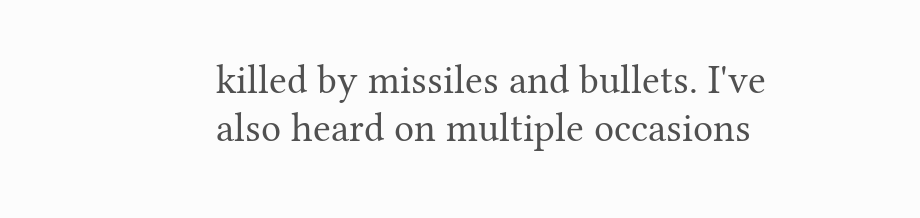killed by missiles and bullets. I've also heard on multiple occasions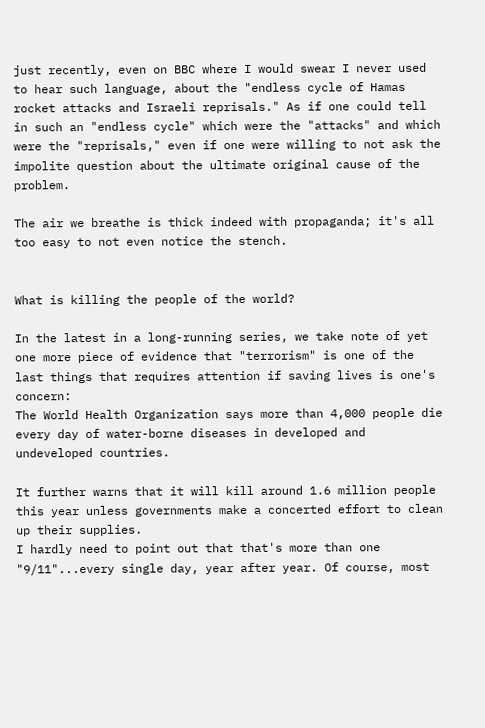just recently, even on BBC where I would swear I never used to hear such language, about the "endless cycle of Hamas rocket attacks and Israeli reprisals." As if one could tell in such an "endless cycle" which were the "attacks" and which were the "reprisals," even if one were willing to not ask the impolite question about the ultimate original cause of the problem.

The air we breathe is thick indeed with propaganda; it's all too easy to not even notice the stench.


What is killing the people of the world?

In the latest in a long-running series, we take note of yet one more piece of evidence that "terrorism" is one of the last things that requires attention if saving lives is one's concern:
The World Health Organization says more than 4,000 people die every day of water-borne diseases in developed and undeveloped countries.

It further warns that it will kill around 1.6 million people this year unless governments make a concerted effort to clean up their supplies.
I hardly need to point out that that's more than one "9/11"...every single day, year after year. Of course, most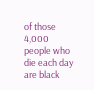of those 4,000 people who die each day are black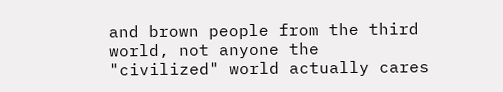and brown people from the third world, not anyone the "civilized" world actually cares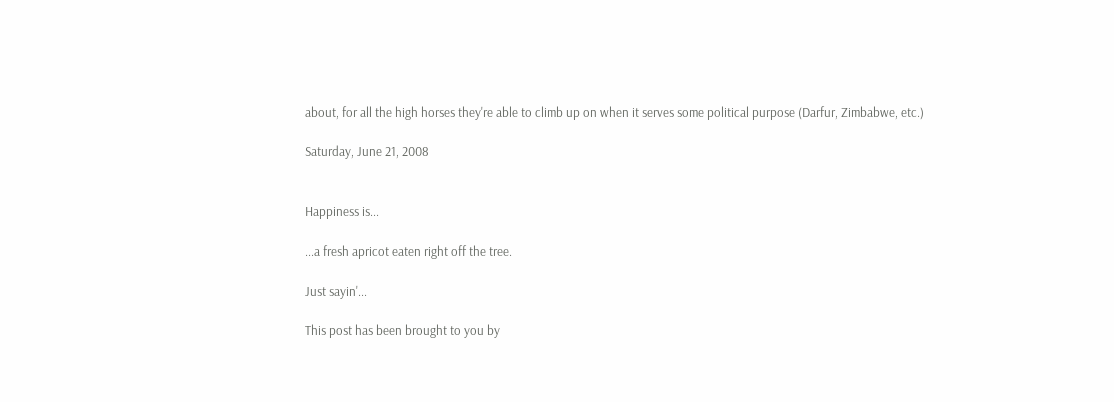about, for all the high horses they're able to climb up on when it serves some political purpose (Darfur, Zimbabwe, etc.)

Saturday, June 21, 2008


Happiness is...

...a fresh apricot eaten right off the tree.

Just sayin'...

This post has been brought to you by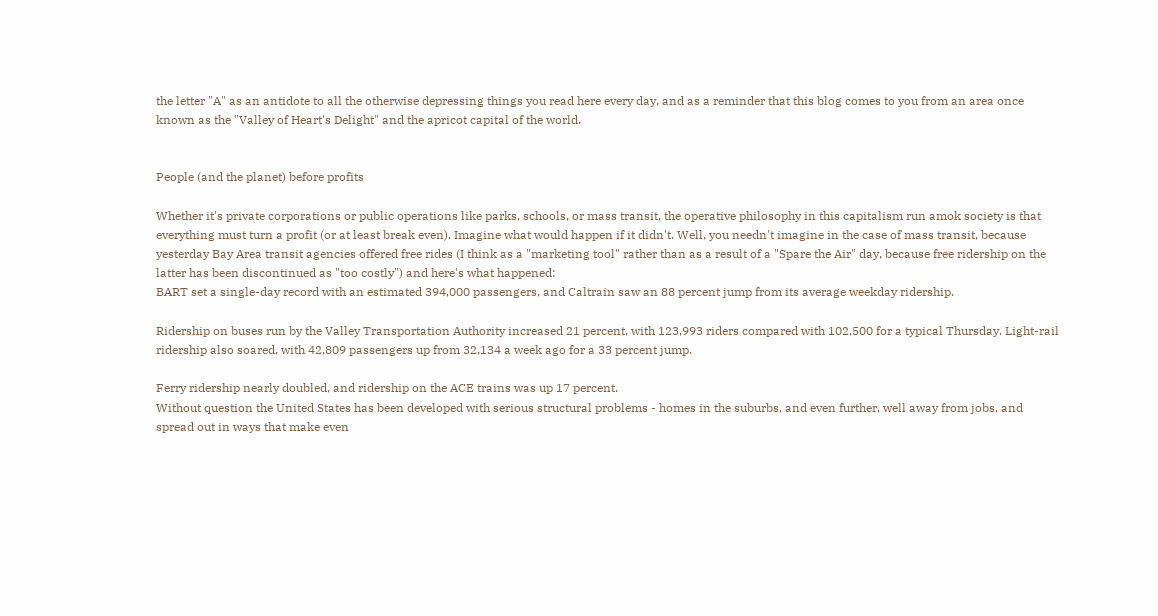the letter "A" as an antidote to all the otherwise depressing things you read here every day, and as a reminder that this blog comes to you from an area once known as the "Valley of Heart's Delight" and the apricot capital of the world.


People (and the planet) before profits

Whether it's private corporations or public operations like parks, schools, or mass transit, the operative philosophy in this capitalism run amok society is that everything must turn a profit (or at least break even). Imagine what would happen if it didn't. Well, you needn't imagine in the case of mass transit, because yesterday Bay Area transit agencies offered free rides (I think as a "marketing tool" rather than as a result of a "Spare the Air" day, because free ridership on the latter has been discontinued as "too costly") and here's what happened:
BART set a single-day record with an estimated 394,000 passengers, and Caltrain saw an 88 percent jump from its average weekday ridership.

Ridership on buses run by the Valley Transportation Authority increased 21 percent, with 123,993 riders compared with 102,500 for a typical Thursday. Light-rail ridership also soared, with 42,809 passengers up from 32,134 a week ago for a 33 percent jump.

Ferry ridership nearly doubled, and ridership on the ACE trains was up 17 percent.
Without question the United States has been developed with serious structural problems - homes in the suburbs, and even further, well away from jobs, and spread out in ways that make even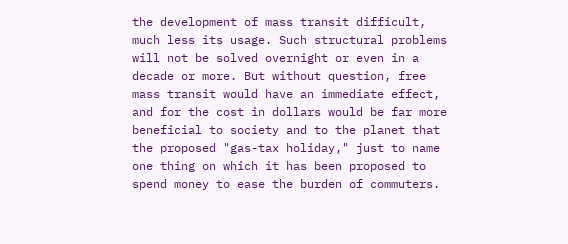the development of mass transit difficult, much less its usage. Such structural problems will not be solved overnight or even in a decade or more. But without question, free mass transit would have an immediate effect, and for the cost in dollars would be far more beneficial to society and to the planet that the proposed "gas-tax holiday," just to name one thing on which it has been proposed to spend money to ease the burden of commuters.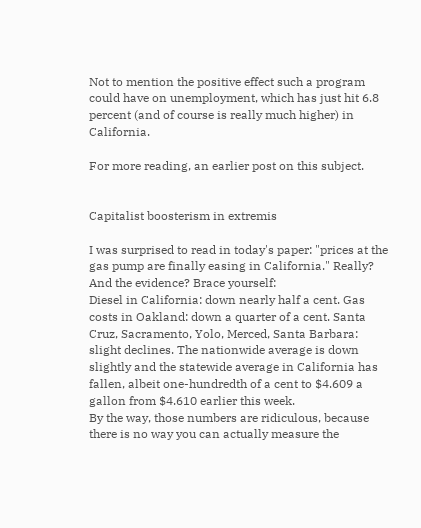Not to mention the positive effect such a program could have on unemployment, which has just hit 6.8 percent (and of course is really much higher) in California.

For more reading, an earlier post on this subject.


Capitalist boosterism in extremis

I was surprised to read in today's paper: "prices at the gas pump are finally easing in California." Really? And the evidence? Brace yourself:
Diesel in California: down nearly half a cent. Gas costs in Oakland: down a quarter of a cent. Santa Cruz, Sacramento, Yolo, Merced, Santa Barbara: slight declines. The nationwide average is down slightly and the statewide average in California has fallen, albeit one-hundredth of a cent to $4.609 a gallon from $4.610 earlier this week.
By the way, those numbers are ridiculous, because there is no way you can actually measure the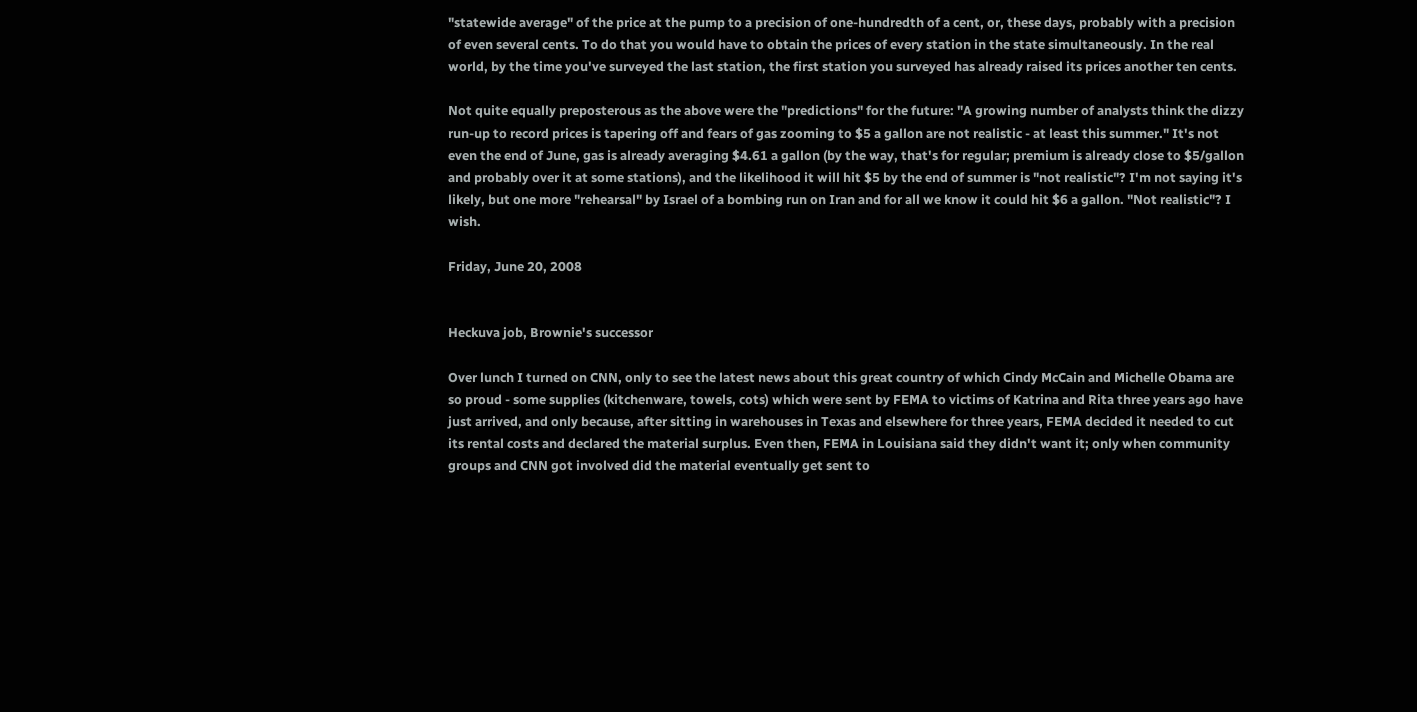"statewide average" of the price at the pump to a precision of one-hundredth of a cent, or, these days, probably with a precision of even several cents. To do that you would have to obtain the prices of every station in the state simultaneously. In the real world, by the time you've surveyed the last station, the first station you surveyed has already raised its prices another ten cents.

Not quite equally preposterous as the above were the "predictions" for the future: "A growing number of analysts think the dizzy run-up to record prices is tapering off and fears of gas zooming to $5 a gallon are not realistic - at least this summer." It's not even the end of June, gas is already averaging $4.61 a gallon (by the way, that's for regular; premium is already close to $5/gallon and probably over it at some stations), and the likelihood it will hit $5 by the end of summer is "not realistic"? I'm not saying it's likely, but one more "rehearsal" by Israel of a bombing run on Iran and for all we know it could hit $6 a gallon. "Not realistic"? I wish.

Friday, June 20, 2008


Heckuva job, Brownie's successor

Over lunch I turned on CNN, only to see the latest news about this great country of which Cindy McCain and Michelle Obama are so proud - some supplies (kitchenware, towels, cots) which were sent by FEMA to victims of Katrina and Rita three years ago have just arrived, and only because, after sitting in warehouses in Texas and elsewhere for three years, FEMA decided it needed to cut its rental costs and declared the material surplus. Even then, FEMA in Louisiana said they didn't want it; only when community groups and CNN got involved did the material eventually get sent to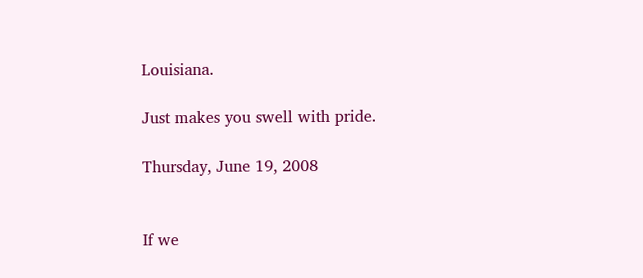Louisiana.

Just makes you swell with pride.

Thursday, June 19, 2008


If we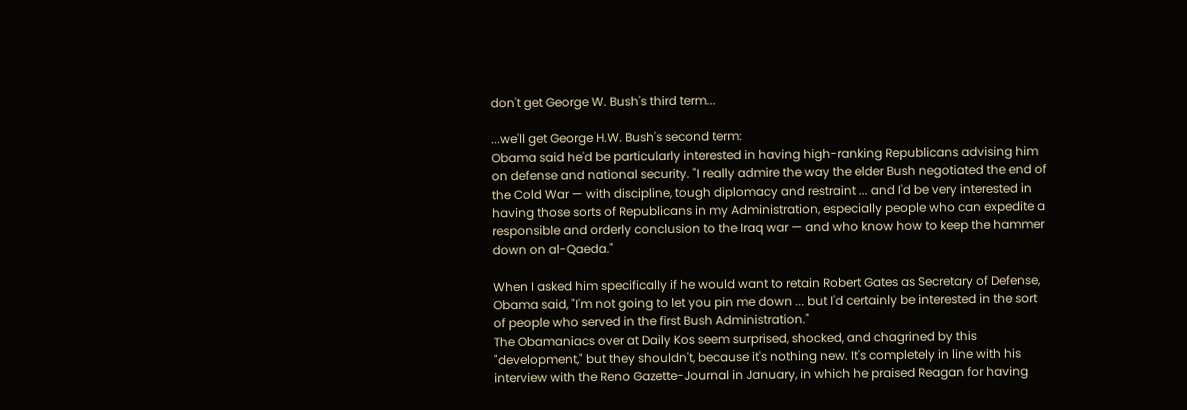don't get George W. Bush's third term...

...we'll get George H.W. Bush's second term:
Obama said he'd be particularly interested in having high-ranking Republicans advising him on defense and national security. "I really admire the way the elder Bush negotiated the end of the Cold War — with discipline, tough diplomacy and restraint ... and I'd be very interested in having those sorts of Republicans in my Administration, especially people who can expedite a responsible and orderly conclusion to the Iraq war — and who know how to keep the hammer down on al-Qaeda."

When I asked him specifically if he would want to retain Robert Gates as Secretary of Defense, Obama said, "I'm not going to let you pin me down ... but I'd certainly be interested in the sort of people who served in the first Bush Administration."
The Obamaniacs over at Daily Kos seem surprised, shocked, and chagrined by this "development," but they shouldn't, because it's nothing new. It's completely in line with his interview with the Reno Gazette-Journal in January, in which he praised Reagan for having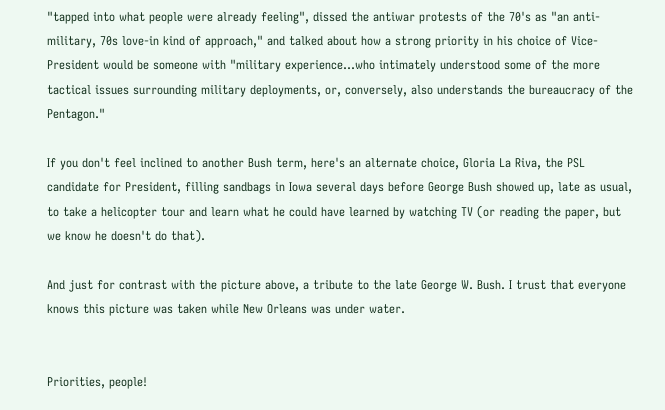"tapped into what people were already feeling", dissed the antiwar protests of the 70's as "an anti-military, 70s love-in kind of approach," and talked about how a strong priority in his choice of Vice-President would be someone with "military experience...who intimately understood some of the more tactical issues surrounding military deployments, or, conversely, also understands the bureaucracy of the Pentagon."

If you don't feel inclined to another Bush term, here's an alternate choice, Gloria La Riva, the PSL candidate for President, filling sandbags in Iowa several days before George Bush showed up, late as usual, to take a helicopter tour and learn what he could have learned by watching TV (or reading the paper, but we know he doesn't do that).

And just for contrast with the picture above, a tribute to the late George W. Bush. I trust that everyone knows this picture was taken while New Orleans was under water.


Priorities, people!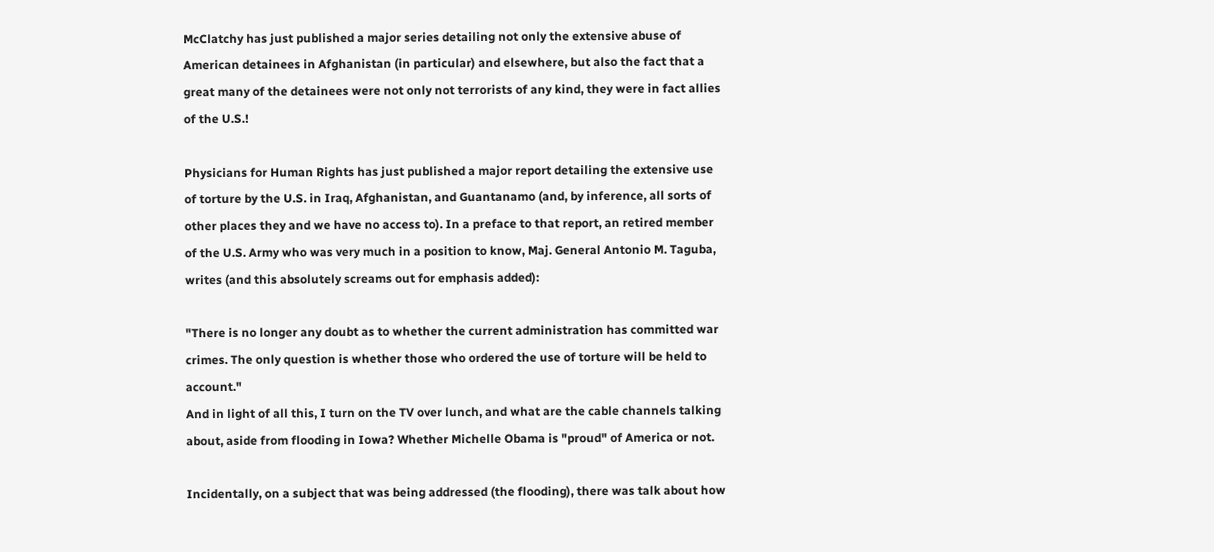McClatchy has just published a major series detailing not only the extensive abuse of American detainees in Afghanistan (in particular) and elsewhere, but also the fact that a great many of the detainees were not only not terrorists of any kind, they were in fact allies of the U.S.!

Physicians for Human Rights has just published a major report detailing the extensive use of torture by the U.S. in Iraq, Afghanistan, and Guantanamo (and, by inference, all sorts of other places they and we have no access to). In a preface to that report, an retired member of the U.S. Army who was very much in a position to know, Maj. General Antonio M. Taguba, writes (and this absolutely screams out for emphasis added):

"There is no longer any doubt as to whether the current administration has committed war crimes. The only question is whether those who ordered the use of torture will be held to account."
And in light of all this, I turn on the TV over lunch, and what are the cable channels talking about, aside from flooding in Iowa? Whether Michelle Obama is "proud" of America or not.

Incidentally, on a subject that was being addressed (the flooding), there was talk about how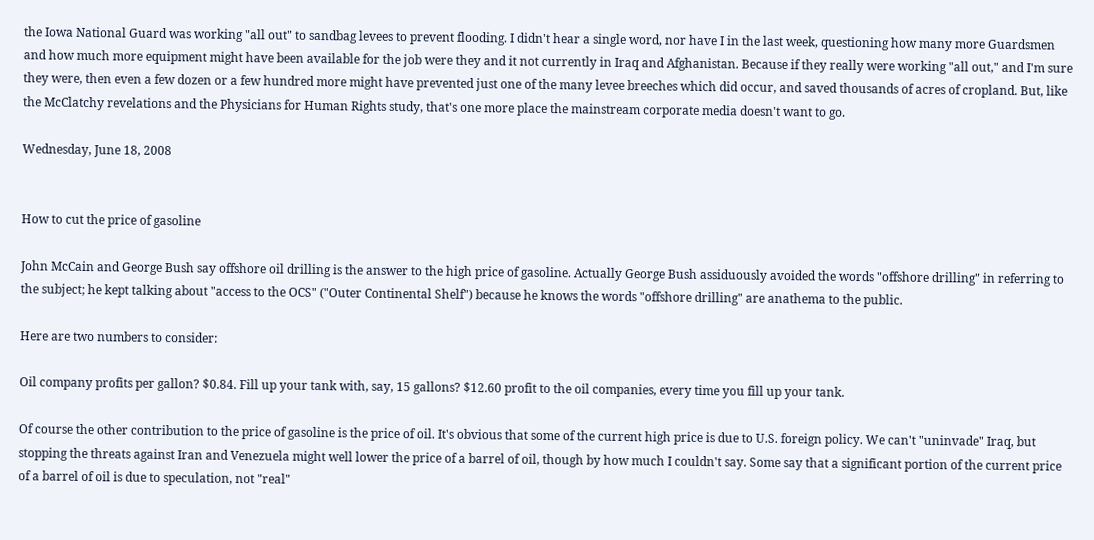the Iowa National Guard was working "all out" to sandbag levees to prevent flooding. I didn't hear a single word, nor have I in the last week, questioning how many more Guardsmen and how much more equipment might have been available for the job were they and it not currently in Iraq and Afghanistan. Because if they really were working "all out," and I'm sure they were, then even a few dozen or a few hundred more might have prevented just one of the many levee breeches which did occur, and saved thousands of acres of cropland. But, like the McClatchy revelations and the Physicians for Human Rights study, that's one more place the mainstream corporate media doesn't want to go.

Wednesday, June 18, 2008


How to cut the price of gasoline

John McCain and George Bush say offshore oil drilling is the answer to the high price of gasoline. Actually George Bush assiduously avoided the words "offshore drilling" in referring to the subject; he kept talking about "access to the OCS" ("Outer Continental Shelf") because he knows the words "offshore drilling" are anathema to the public.

Here are two numbers to consider:

Oil company profits per gallon? $0.84. Fill up your tank with, say, 15 gallons? $12.60 profit to the oil companies, every time you fill up your tank.

Of course the other contribution to the price of gasoline is the price of oil. It's obvious that some of the current high price is due to U.S. foreign policy. We can't "uninvade" Iraq, but stopping the threats against Iran and Venezuela might well lower the price of a barrel of oil, though by how much I couldn't say. Some say that a significant portion of the current price of a barrel of oil is due to speculation, not "real"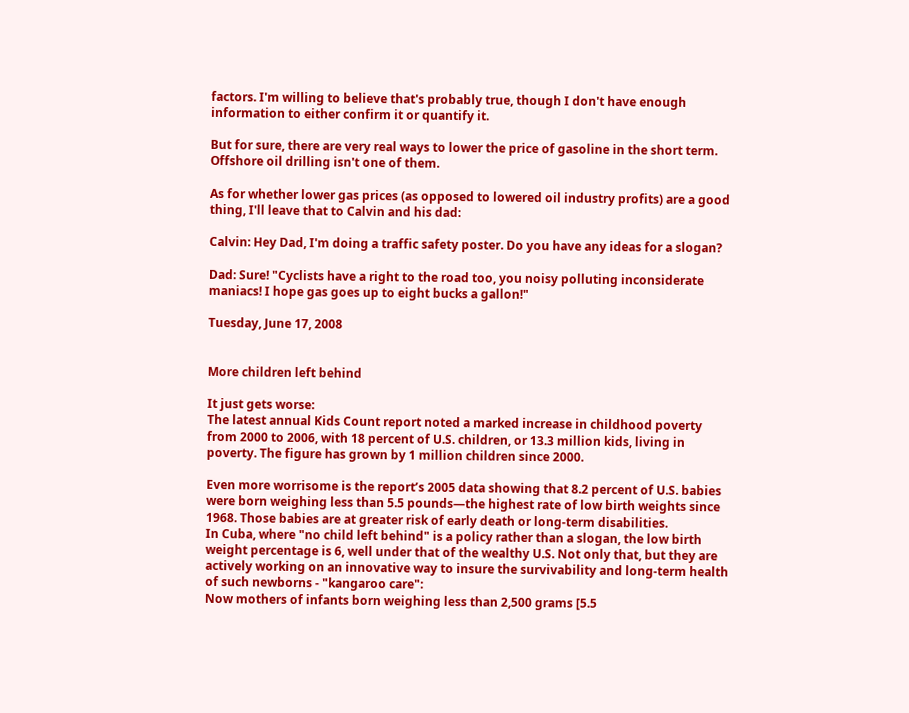factors. I'm willing to believe that's probably true, though I don't have enough information to either confirm it or quantify it.

But for sure, there are very real ways to lower the price of gasoline in the short term. Offshore oil drilling isn't one of them.

As for whether lower gas prices (as opposed to lowered oil industry profits) are a good thing, I'll leave that to Calvin and his dad:

Calvin: Hey Dad, I'm doing a traffic safety poster. Do you have any ideas for a slogan?

Dad: Sure! "Cyclists have a right to the road too, you noisy polluting inconsiderate maniacs! I hope gas goes up to eight bucks a gallon!"

Tuesday, June 17, 2008


More children left behind

It just gets worse:
The latest annual Kids Count report noted a marked increase in childhood poverty from 2000 to 2006, with 18 percent of U.S. children, or 13.3 million kids, living in poverty. The figure has grown by 1 million children since 2000.

Even more worrisome is the report’s 2005 data showing that 8.2 percent of U.S. babies were born weighing less than 5.5 pounds—the highest rate of low birth weights since 1968. Those babies are at greater risk of early death or long-term disabilities.
In Cuba, where "no child left behind" is a policy rather than a slogan, the low birth weight percentage is 6, well under that of the wealthy U.S. Not only that, but they are actively working on an innovative way to insure the survivability and long-term health of such newborns - "kangaroo care":
Now mothers of infants born weighing less than 2,500 grams [5.5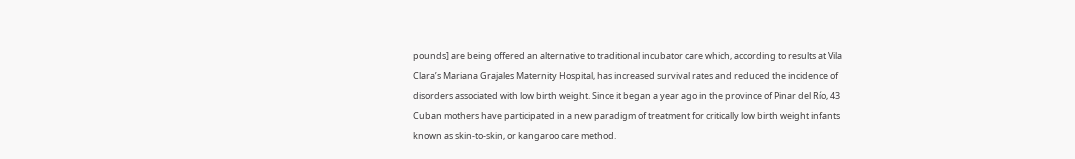pounds] are being offered an alternative to traditional incubator care which, according to results at Vila Clara’s Mariana Grajales Maternity Hospital, has increased survival rates and reduced the incidence of disorders associated with low birth weight. Since it began a year ago in the province of Pinar del Río, 43 Cuban mothers have participated in a new paradigm of treatment for critically low birth weight infants known as skin-to-skin, or kangaroo care method.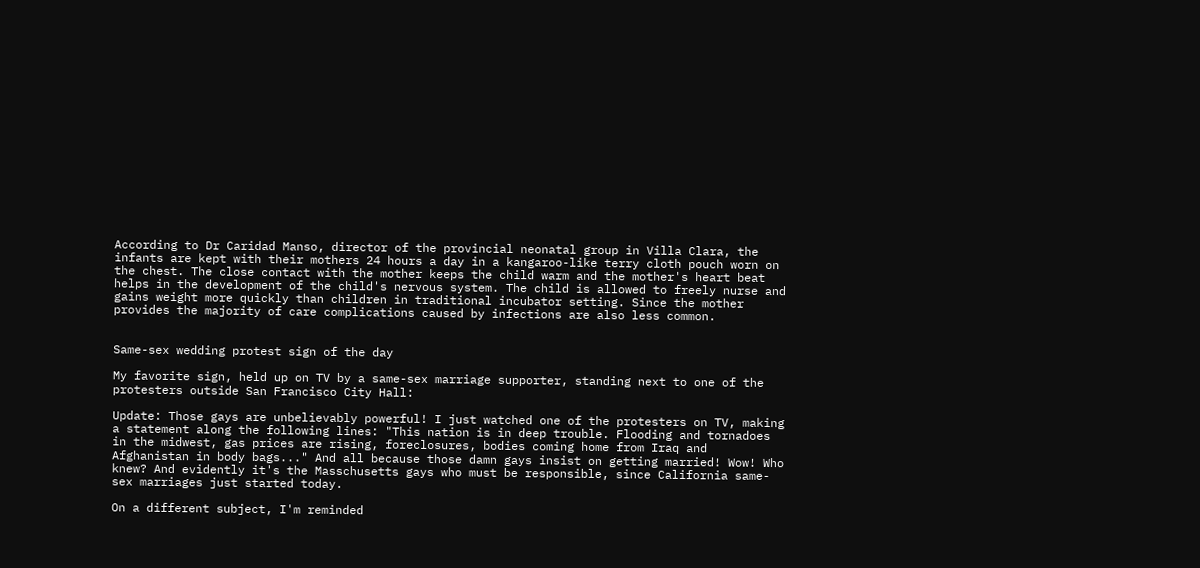According to Dr Caridad Manso, director of the provincial neonatal group in Villa Clara, the infants are kept with their mothers 24 hours a day in a kangaroo-like terry cloth pouch worn on the chest. The close contact with the mother keeps the child warm and the mother's heart beat helps in the development of the child's nervous system. The child is allowed to freely nurse and gains weight more quickly than children in traditional incubator setting. Since the mother provides the majority of care complications caused by infections are also less common.


Same-sex wedding protest sign of the day

My favorite sign, held up on TV by a same-sex marriage supporter, standing next to one of the protesters outside San Francisco City Hall:

Update: Those gays are unbelievably powerful! I just watched one of the protesters on TV, making a statement along the following lines: "This nation is in deep trouble. Flooding and tornadoes in the midwest, gas prices are rising, foreclosures, bodies coming home from Iraq and Afghanistan in body bags..." And all because those damn gays insist on getting married! Wow! Who knew? And evidently it's the Masschusetts gays who must be responsible, since California same-sex marriages just started today.

On a different subject, I'm reminded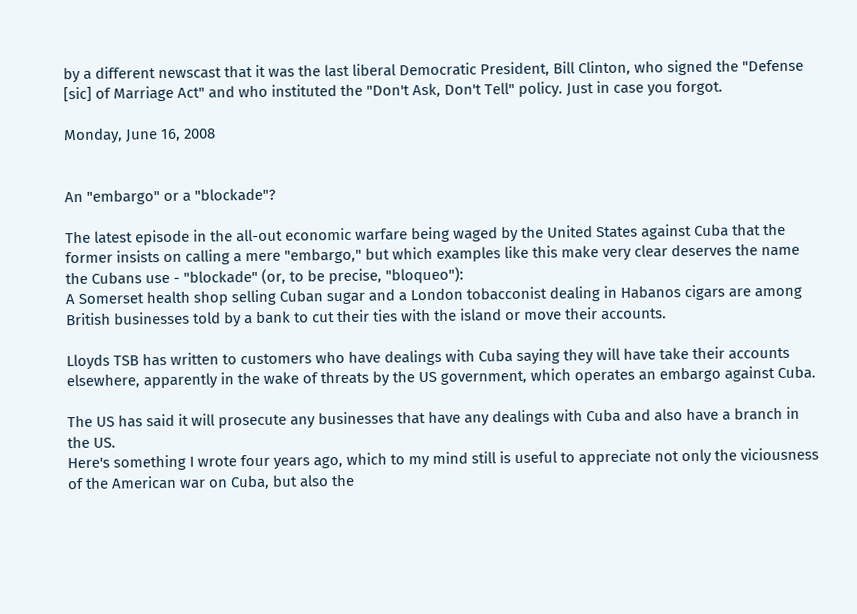by a different newscast that it was the last liberal Democratic President, Bill Clinton, who signed the "Defense [sic] of Marriage Act" and who instituted the "Don't Ask, Don't Tell" policy. Just in case you forgot.

Monday, June 16, 2008


An "embargo" or a "blockade"?

The latest episode in the all-out economic warfare being waged by the United States against Cuba that the former insists on calling a mere "embargo," but which examples like this make very clear deserves the name the Cubans use - "blockade" (or, to be precise, "bloqueo"):
A Somerset health shop selling Cuban sugar and a London tobacconist dealing in Habanos cigars are among British businesses told by a bank to cut their ties with the island or move their accounts.

Lloyds TSB has written to customers who have dealings with Cuba saying they will have take their accounts elsewhere, apparently in the wake of threats by the US government, which operates an embargo against Cuba.

The US has said it will prosecute any businesses that have any dealings with Cuba and also have a branch in the US.
Here's something I wrote four years ago, which to my mind still is useful to appreciate not only the viciousness of the American war on Cuba, but also the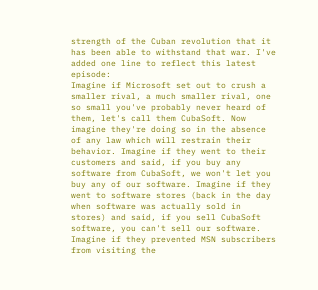strength of the Cuban revolution that it has been able to withstand that war. I've added one line to reflect this latest episode:
Imagine if Microsoft set out to crush a smaller rival, a much smaller rival, one so small you've probably never heard of them, let's call them CubaSoft. Now imagine they're doing so in the absence of any law which will restrain their behavior. Imagine if they went to their customers and said, if you buy any software from CubaSoft, we won't let you buy any of our software. Imagine if they went to software stores (back in the day when software was actually sold in stores) and said, if you sell CubaSoft software, you can't sell our software. Imagine if they prevented MSN subscribers from visiting the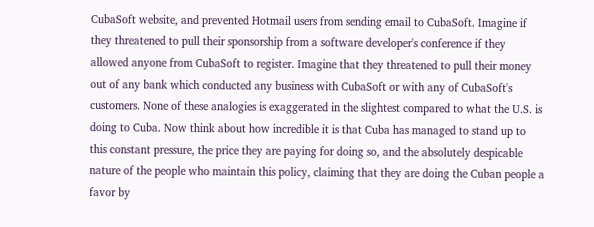CubaSoft website, and prevented Hotmail users from sending email to CubaSoft. Imagine if they threatened to pull their sponsorship from a software developer's conference if they allowed anyone from CubaSoft to register. Imagine that they threatened to pull their money out of any bank which conducted any business with CubaSoft or with any of CubaSoft's customers. None of these analogies is exaggerated in the slightest compared to what the U.S. is doing to Cuba. Now think about how incredible it is that Cuba has managed to stand up to this constant pressure, the price they are paying for doing so, and the absolutely despicable nature of the people who maintain this policy, claiming that they are doing the Cuban people a favor by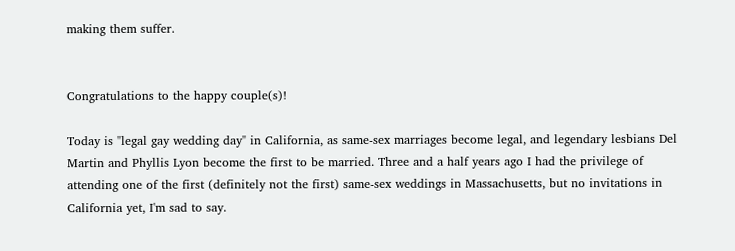making them suffer.


Congratulations to the happy couple(s)!

Today is "legal gay wedding day" in California, as same-sex marriages become legal, and legendary lesbians Del Martin and Phyllis Lyon become the first to be married. Three and a half years ago I had the privilege of attending one of the first (definitely not the first) same-sex weddings in Massachusetts, but no invitations in California yet, I'm sad to say.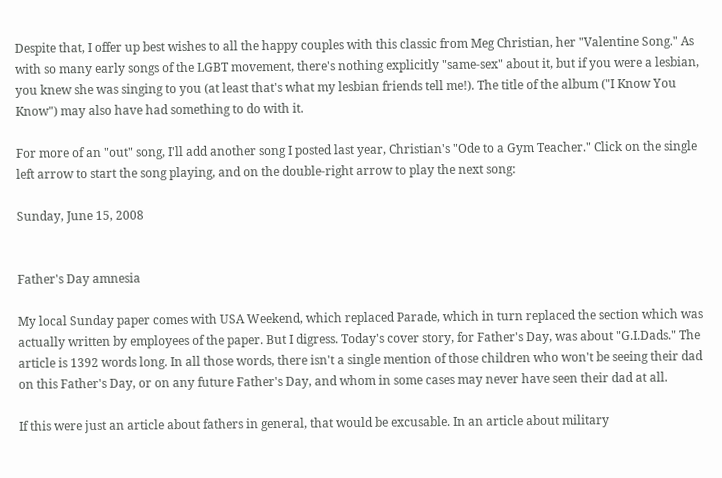Despite that, I offer up best wishes to all the happy couples with this classic from Meg Christian, her "Valentine Song." As with so many early songs of the LGBT movement, there's nothing explicitly "same-sex" about it, but if you were a lesbian, you knew she was singing to you (at least that's what my lesbian friends tell me!). The title of the album ("I Know You Know") may also have had something to do with it.

For more of an "out" song, I'll add another song I posted last year, Christian's "Ode to a Gym Teacher." Click on the single left arrow to start the song playing, and on the double-right arrow to play the next song:

Sunday, June 15, 2008


Father's Day amnesia

My local Sunday paper comes with USA Weekend, which replaced Parade, which in turn replaced the section which was actually written by employees of the paper. But I digress. Today's cover story, for Father's Day, was about "G.I.Dads." The article is 1392 words long. In all those words, there isn't a single mention of those children who won't be seeing their dad on this Father's Day, or on any future Father's Day, and whom in some cases may never have seen their dad at all.

If this were just an article about fathers in general, that would be excusable. In an article about military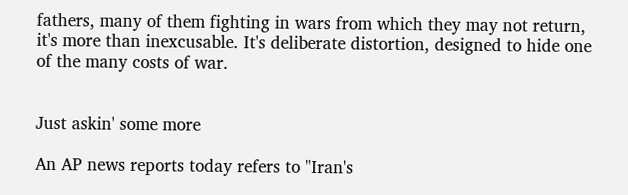fathers, many of them fighting in wars from which they may not return, it's more than inexcusable. It's deliberate distortion, designed to hide one of the many costs of war.


Just askin' some more

An AP news reports today refers to "Iran's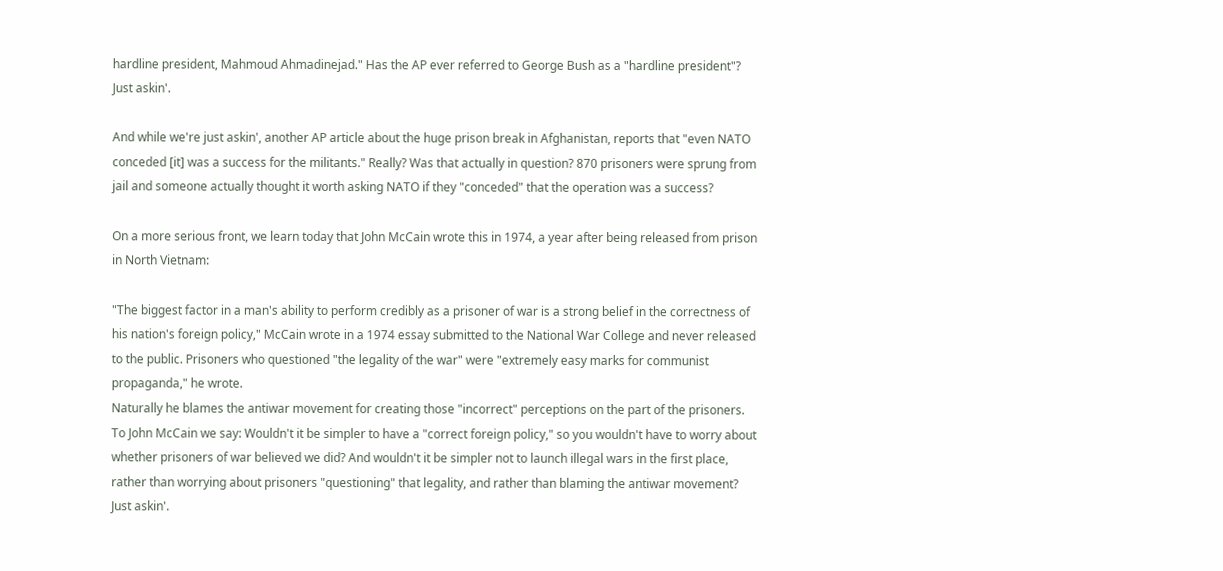hardline president, Mahmoud Ahmadinejad." Has the AP ever referred to George Bush as a "hardline president"? Just askin'.

And while we're just askin', another AP article about the huge prison break in Afghanistan, reports that "even NATO conceded [it] was a success for the militants." Really? Was that actually in question? 870 prisoners were sprung from jail and someone actually thought it worth asking NATO if they "conceded" that the operation was a success?

On a more serious front, we learn today that John McCain wrote this in 1974, a year after being released from prison in North Vietnam:

"The biggest factor in a man's ability to perform credibly as a prisoner of war is a strong belief in the correctness of his nation's foreign policy," McCain wrote in a 1974 essay submitted to the National War College and never released to the public. Prisoners who questioned "the legality of the war" were "extremely easy marks for communist propaganda," he wrote.
Naturally he blames the antiwar movement for creating those "incorrect" perceptions on the part of the prisoners. To John McCain we say: Wouldn't it be simpler to have a "correct foreign policy," so you wouldn't have to worry about whether prisoners of war believed we did? And wouldn't it be simpler not to launch illegal wars in the first place, rather than worrying about prisoners "questioning" that legality, and rather than blaming the antiwar movement? Just askin'.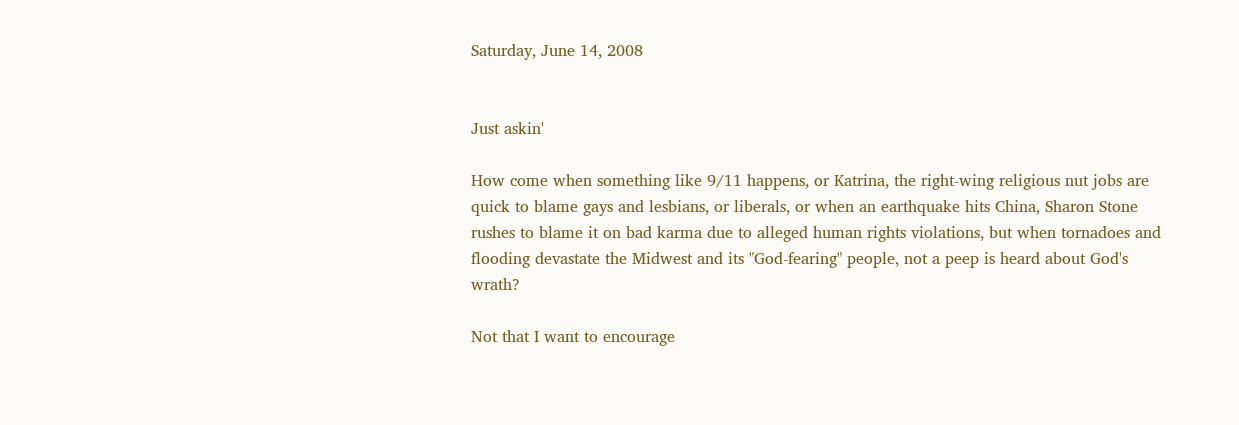Saturday, June 14, 2008


Just askin'

How come when something like 9/11 happens, or Katrina, the right-wing religious nut jobs are quick to blame gays and lesbians, or liberals, or when an earthquake hits China, Sharon Stone rushes to blame it on bad karma due to alleged human rights violations, but when tornadoes and flooding devastate the Midwest and its "God-fearing" people, not a peep is heard about God's wrath?

Not that I want to encourage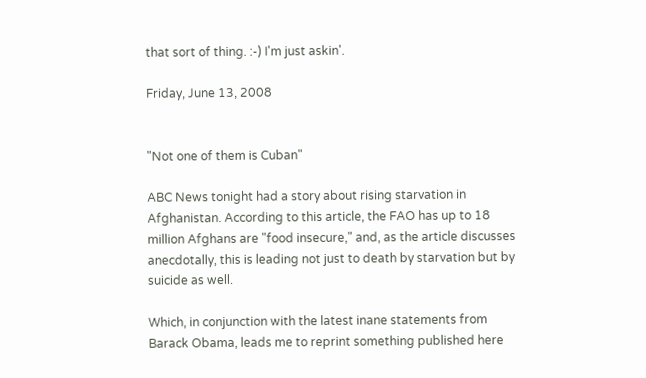that sort of thing. :-) I'm just askin'.

Friday, June 13, 2008


"Not one of them is Cuban"

ABC News tonight had a story about rising starvation in Afghanistan. According to this article, the FAO has up to 18 million Afghans are "food insecure," and, as the article discusses anecdotally, this is leading not just to death by starvation but by suicide as well.

Which, in conjunction with the latest inane statements from Barack Obama, leads me to reprint something published here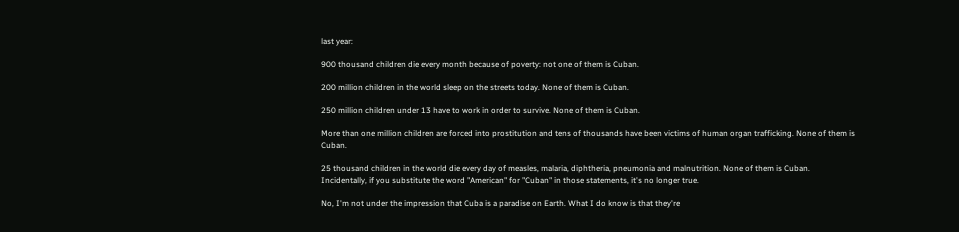last year:

900 thousand children die every month because of poverty: not one of them is Cuban.

200 million children in the world sleep on the streets today. None of them is Cuban.

250 million children under 13 have to work in order to survive. None of them is Cuban.

More than one million children are forced into prostitution and tens of thousands have been victims of human organ trafficking. None of them is Cuban.

25 thousand children in the world die every day of measles, malaria, diphtheria, pneumonia and malnutrition. None of them is Cuban.
Incidentally, if you substitute the word "American" for "Cuban" in those statements, it's no longer true.

No, I'm not under the impression that Cuba is a paradise on Earth. What I do know is that they're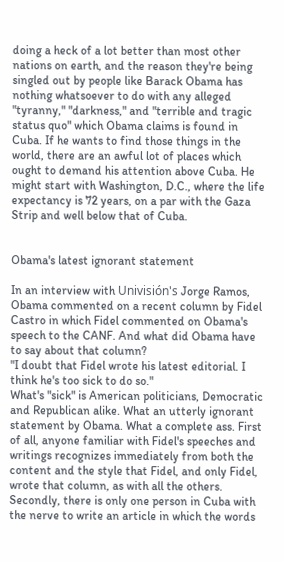doing a heck of a lot better than most other nations on earth, and the reason they're being singled out by people like Barack Obama has nothing whatsoever to do with any alleged "tyranny," "darkness," and "terrible and tragic status quo" which Obama claims is found in Cuba. If he wants to find those things in the world, there are an awful lot of places which ought to demand his attention above Cuba. He might start with Washington, D.C., where the life expectancy is 72 years, on a par with the Gaza Strip and well below that of Cuba.


Obama's latest ignorant statement

In an interview with Univisión's Jorge Ramos, Obama commented on a recent column by Fidel Castro in which Fidel commented on Obama's speech to the CANF. And what did Obama have to say about that column?
"I doubt that Fidel wrote his latest editorial. I think he's too sick to do so."
What's "sick" is American politicians, Democratic and Republican alike. What an utterly ignorant statement by Obama. What a complete ass. First of all, anyone familiar with Fidel's speeches and writings recognizes immediately from both the content and the style that Fidel, and only Fidel, wrote that column, as with all the others. Secondly, there is only one person in Cuba with the nerve to write an article in which the words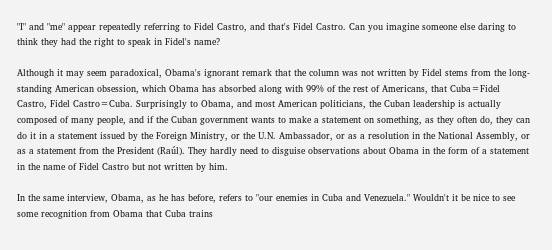"I" and "me" appear repeatedly referring to Fidel Castro, and that's Fidel Castro. Can you imagine someone else daring to think they had the right to speak in Fidel's name?

Although it may seem paradoxical, Obama's ignorant remark that the column was not written by Fidel stems from the long-standing American obsession, which Obama has absorbed along with 99% of the rest of Americans, that Cuba=Fidel Castro, Fidel Castro=Cuba. Surprisingly to Obama, and most American politicians, the Cuban leadership is actually composed of many people, and if the Cuban government wants to make a statement on something, as they often do, they can do it in a statement issued by the Foreign Ministry, or the U.N. Ambassador, or as a resolution in the National Assembly, or as a statement from the President (Raúl). They hardly need to disguise observations about Obama in the form of a statement in the name of Fidel Castro but not written by him.

In the same interview, Obama, as he has before, refers to "our enemies in Cuba and Venezuela." Wouldn't it be nice to see some recognition from Obama that Cuba trains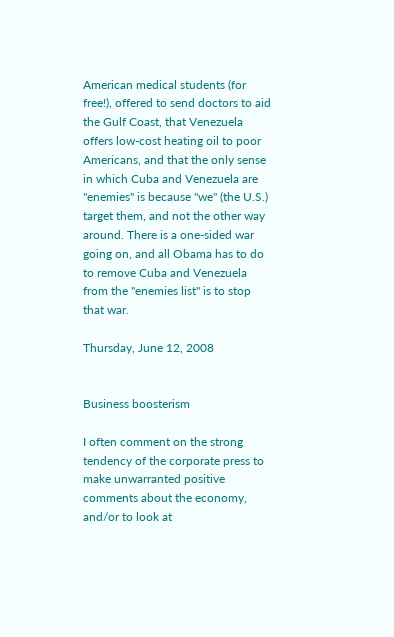American medical students (for free!), offered to send doctors to aid the Gulf Coast, that Venezuela offers low-cost heating oil to poor Americans, and that the only sense in which Cuba and Venezuela are "enemies" is because "we" (the U.S.) target them, and not the other way around. There is a one-sided war going on, and all Obama has to do to remove Cuba and Venezuela from the "enemies list" is to stop that war.

Thursday, June 12, 2008


Business boosterism

I often comment on the strong tendency of the corporate press to make unwarranted positive comments about the economy, and/or to look at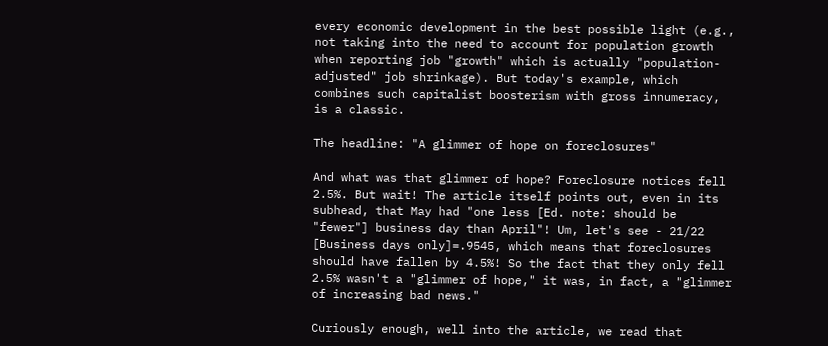every economic development in the best possible light (e.g., not taking into the need to account for population growth when reporting job "growth" which is actually "population-adjusted" job shrinkage). But today's example, which combines such capitalist boosterism with gross innumeracy, is a classic.

The headline: "A glimmer of hope on foreclosures"

And what was that glimmer of hope? Foreclosure notices fell 2.5%. But wait! The article itself points out, even in its subhead, that May had "one less [Ed. note: should be "fewer"] business day than April"! Um, let's see - 21/22 [Business days only]=.9545, which means that foreclosures should have fallen by 4.5%! So the fact that they only fell 2.5% wasn't a "glimmer of hope," it was, in fact, a "glimmer of increasing bad news."

Curiously enough, well into the article, we read that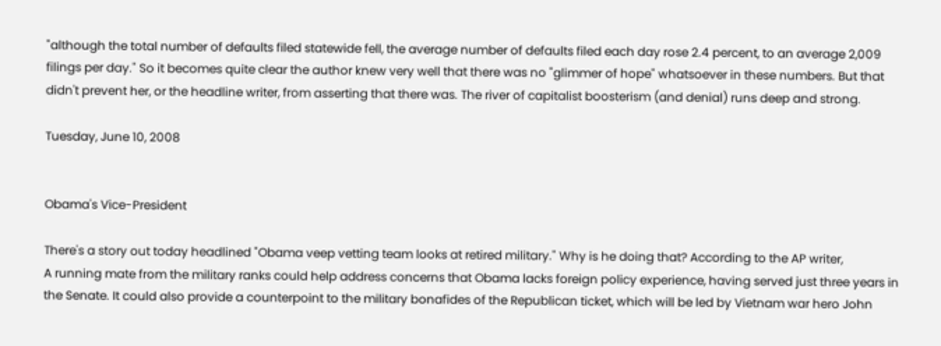"although the total number of defaults filed statewide fell, the average number of defaults filed each day rose 2.4 percent, to an average 2,009 filings per day." So it becomes quite clear the author knew very well that there was no "glimmer of hope" whatsoever in these numbers. But that didn't prevent her, or the headline writer, from asserting that there was. The river of capitalist boosterism (and denial) runs deep and strong.

Tuesday, June 10, 2008


Obama's Vice-President

There's a story out today headlined "Obama veep vetting team looks at retired military." Why is he doing that? According to the AP writer,
A running mate from the military ranks could help address concerns that Obama lacks foreign policy experience, having served just three years in the Senate. It could also provide a counterpoint to the military bonafides of the Republican ticket, which will be led by Vietnam war hero John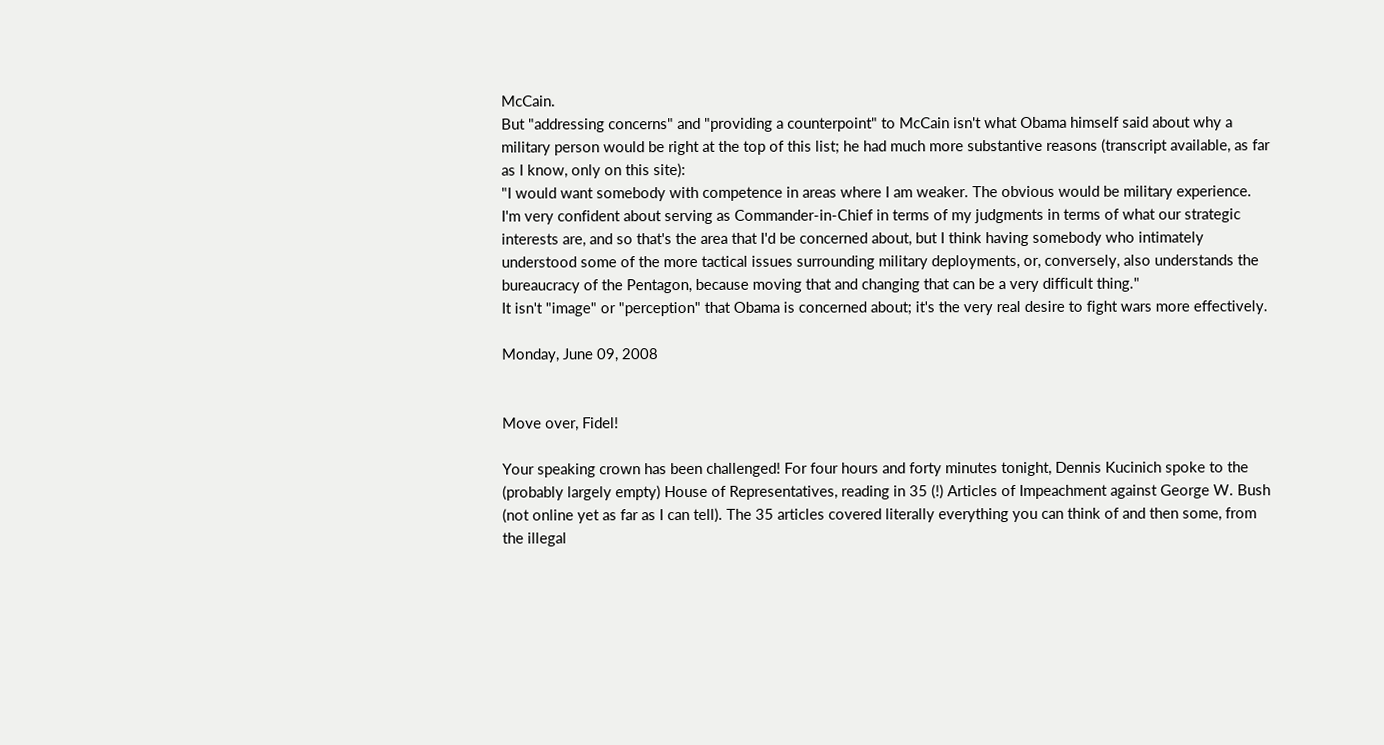McCain.
But "addressing concerns" and "providing a counterpoint" to McCain isn't what Obama himself said about why a military person would be right at the top of this list; he had much more substantive reasons (transcript available, as far as I know, only on this site):
"I would want somebody with competence in areas where I am weaker. The obvious would be military experience. I'm very confident about serving as Commander-in-Chief in terms of my judgments in terms of what our strategic interests are, and so that's the area that I'd be concerned about, but I think having somebody who intimately understood some of the more tactical issues surrounding military deployments, or, conversely, also understands the bureaucracy of the Pentagon, because moving that and changing that can be a very difficult thing."
It isn't "image" or "perception" that Obama is concerned about; it's the very real desire to fight wars more effectively.

Monday, June 09, 2008


Move over, Fidel!

Your speaking crown has been challenged! For four hours and forty minutes tonight, Dennis Kucinich spoke to the (probably largely empty) House of Representatives, reading in 35 (!) Articles of Impeachment against George W. Bush (not online yet as far as I can tell). The 35 articles covered literally everything you can think of and then some, from the illegal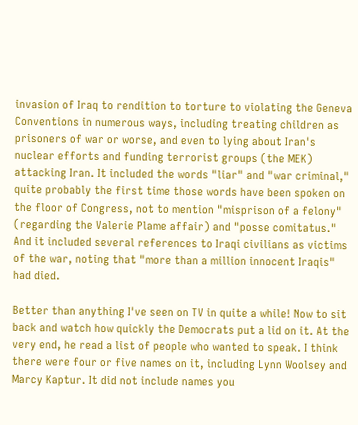invasion of Iraq to rendition to torture to violating the Geneva Conventions in numerous ways, including treating children as prisoners of war or worse, and even to lying about Iran's nuclear efforts and funding terrorist groups (the MEK) attacking Iran. It included the words "liar" and "war criminal," quite probably the first time those words have been spoken on the floor of Congress, not to mention "misprison of a felony" (regarding the Valerie Plame affair) and "posse comitatus." And it included several references to Iraqi civilians as victims of the war, noting that "more than a million innocent Iraqis" had died.

Better than anything I've seen on TV in quite a while! Now to sit back and watch how quickly the Democrats put a lid on it. At the very end, he read a list of people who wanted to speak. I think there were four or five names on it, including Lynn Woolsey and Marcy Kaptur. It did not include names you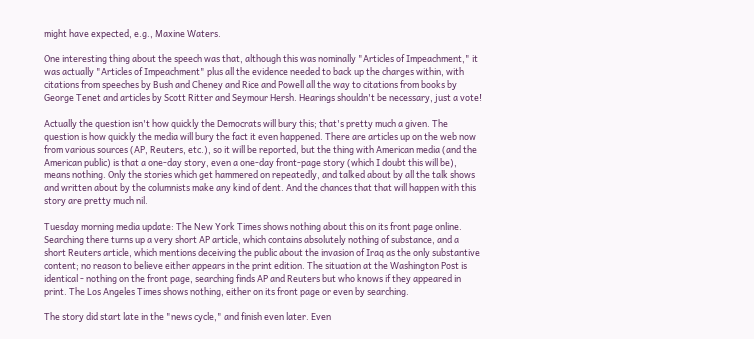might have expected, e.g., Maxine Waters.

One interesting thing about the speech was that, although this was nominally "Articles of Impeachment," it was actually "Articles of Impeachment" plus all the evidence needed to back up the charges within, with citations from speeches by Bush and Cheney and Rice and Powell all the way to citations from books by George Tenet and articles by Scott Ritter and Seymour Hersh. Hearings shouldn't be necessary, just a vote!

Actually the question isn't how quickly the Democrats will bury this; that's pretty much a given. The question is how quickly the media will bury the fact it even happened. There are articles up on the web now from various sources (AP, Reuters, etc.), so it will be reported, but the thing with American media (and the American public) is that a one-day story, even a one-day front-page story (which I doubt this will be), means nothing. Only the stories which get hammered on repeatedly, and talked about by all the talk shows and written about by the columnists make any kind of dent. And the chances that that will happen with this story are pretty much nil.

Tuesday morning media update: The New York Times shows nothing about this on its front page online. Searching there turns up a very short AP article, which contains absolutely nothing of substance, and a short Reuters article, which mentions deceiving the public about the invasion of Iraq as the only substantive content; no reason to believe either appears in the print edition. The situation at the Washington Post is identical - nothing on the front page, searching finds AP and Reuters but who knows if they appeared in print. The Los Angeles Times shows nothing, either on its front page or even by searching.

The story did start late in the "news cycle," and finish even later. Even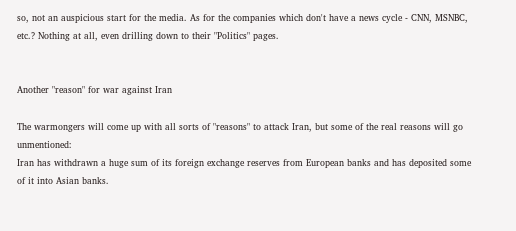so, not an auspicious start for the media. As for the companies which don't have a news cycle - CNN, MSNBC, etc.? Nothing at all, even drilling down to their "Politics" pages.


Another "reason" for war against Iran

The warmongers will come up with all sorts of "reasons" to attack Iran, but some of the real reasons will go unmentioned:
Iran has withdrawn a huge sum of its foreign exchange reserves from European banks and has deposited some of it into Asian banks.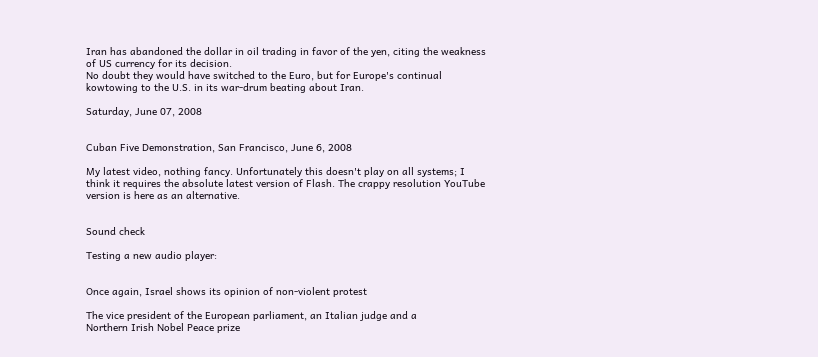Iran has abandoned the dollar in oil trading in favor of the yen, citing the weakness of US currency for its decision.
No doubt they would have switched to the Euro, but for Europe's continual kowtowing to the U.S. in its war-drum beating about Iran.

Saturday, June 07, 2008


Cuban Five Demonstration, San Francisco, June 6, 2008

My latest video, nothing fancy. Unfortunately this doesn't play on all systems; I think it requires the absolute latest version of Flash. The crappy resolution YouTube version is here as an alternative.


Sound check

Testing a new audio player:


Once again, Israel shows its opinion of non-violent protest

The vice president of the European parliament, an Italian judge and a
Northern Irish Nobel Peace prize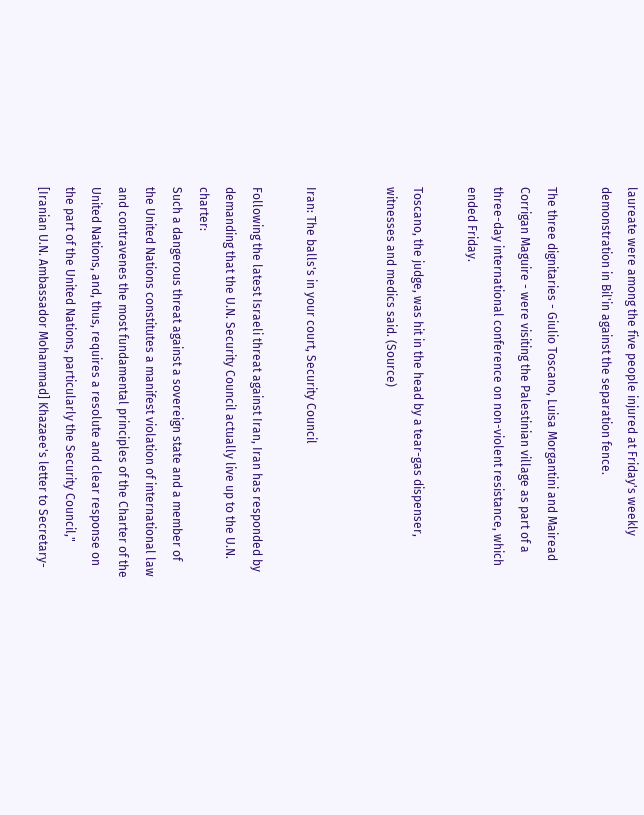laureate were among the five people injured at Friday's weekly demonstration in Bil'in against the separation fence.

The three dignitaries - Giulio Toscano, Luisa Morgantini and Mairead Corrigan Maguire - were visiting the Palestinian village as part of a three-day international conference on non-violent resistance, which ended Friday.

Toscano, the judge, was hit in the head by a tear-gas dispenser, witnesses and medics said. (Source)


Iran: The balls's in your court, Security Council

Following the latest Israeli threat against Iran, Iran has responded by demanding that the U.N. Security Council actually live up to the U.N. charter:
Such a dangerous threat against a sovereign state and a member of the United Nations constitutes a manifest violation of international law and contravenes the most fundamental principles of the Charter of the United Nations, and, thus, requires a resolute and clear response on the part of the United Nations, particularly the Security Council," [Iranian U.N. Ambassador Mohammad] Khazaee's letter to Secretary-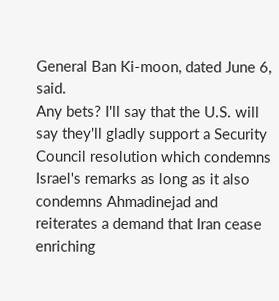General Ban Ki-moon, dated June 6, said.
Any bets? I'll say that the U.S. will say they'll gladly support a Security Council resolution which condemns Israel's remarks as long as it also condemns Ahmadinejad and reiterates a demand that Iran cease enriching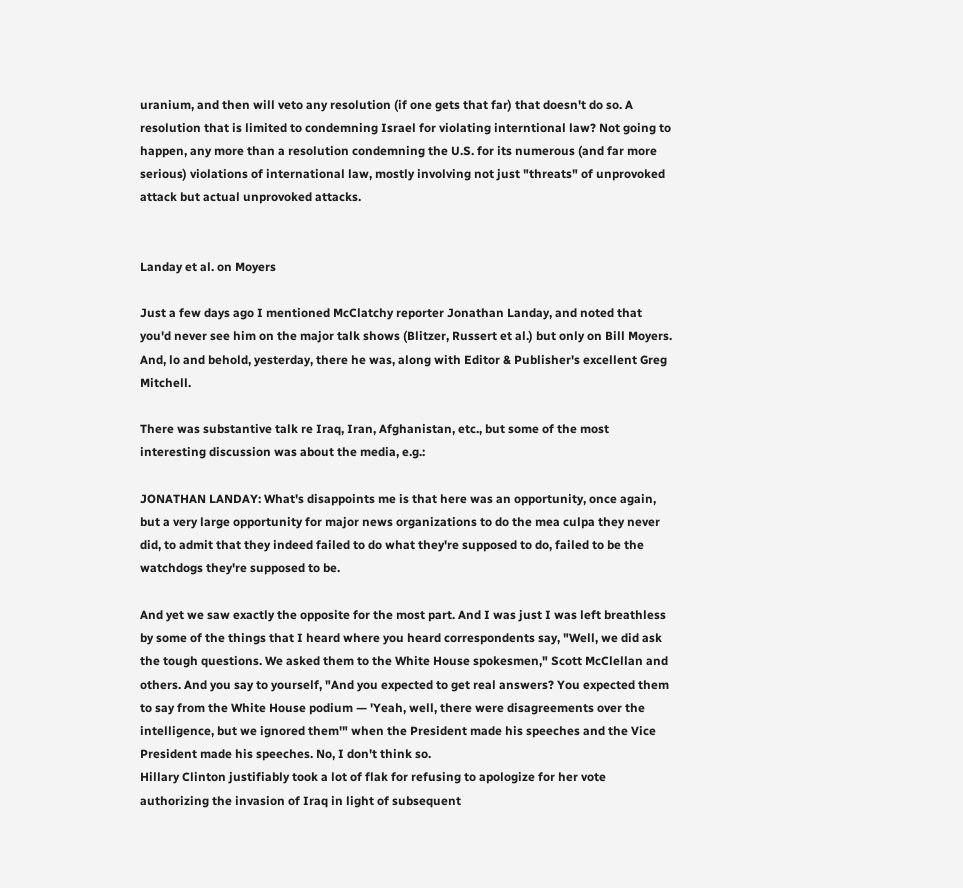uranium, and then will veto any resolution (if one gets that far) that doesn't do so. A resolution that is limited to condemning Israel for violating interntional law? Not going to happen, any more than a resolution condemning the U.S. for its numerous (and far more serious) violations of international law, mostly involving not just "threats" of unprovoked attack but actual unprovoked attacks.


Landay et al. on Moyers

Just a few days ago I mentioned McClatchy reporter Jonathan Landay, and noted that you'd never see him on the major talk shows (Blitzer, Russert et al.) but only on Bill Moyers. And, lo and behold, yesterday, there he was, along with Editor & Publisher's excellent Greg Mitchell.

There was substantive talk re Iraq, Iran, Afghanistan, etc., but some of the most interesting discussion was about the media, e.g.:

JONATHAN LANDAY: What's disappoints me is that here was an opportunity, once again, but a very large opportunity for major news organizations to do the mea culpa they never did, to admit that they indeed failed to do what they're supposed to do, failed to be the watchdogs they're supposed to be.

And yet we saw exactly the opposite for the most part. And I was just I was left breathless by some of the things that I heard where you heard correspondents say, "Well, we did ask the tough questions. We asked them to the White House spokesmen," Scott McClellan and others. And you say to yourself, "And you expected to get real answers? You expected them to say from the White House podium — 'Yeah, well, there were disagreements over the intelligence, but we ignored them'" when the President made his speeches and the Vice President made his speeches. No, I don't think so.
Hillary Clinton justifiably took a lot of flak for refusing to apologize for her vote authorizing the invasion of Iraq in light of subsequent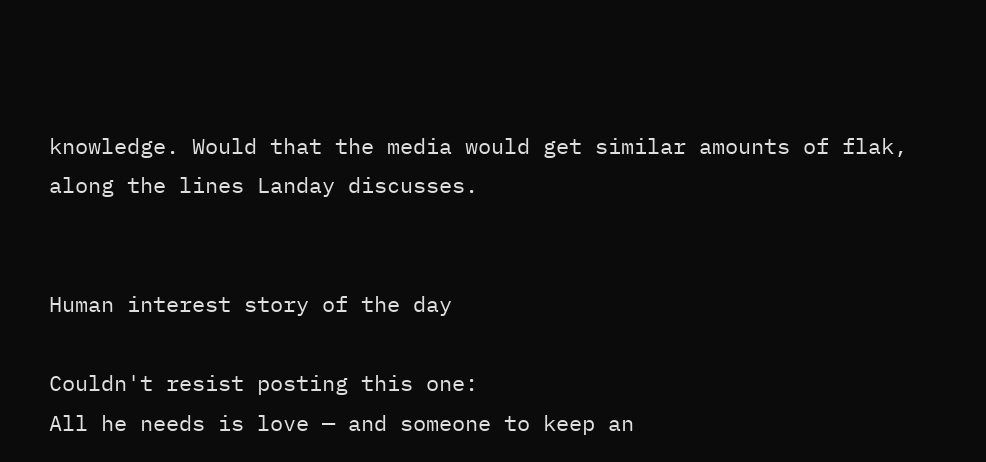knowledge. Would that the media would get similar amounts of flak, along the lines Landay discusses.


Human interest story of the day

Couldn't resist posting this one:
All he needs is love — and someone to keep an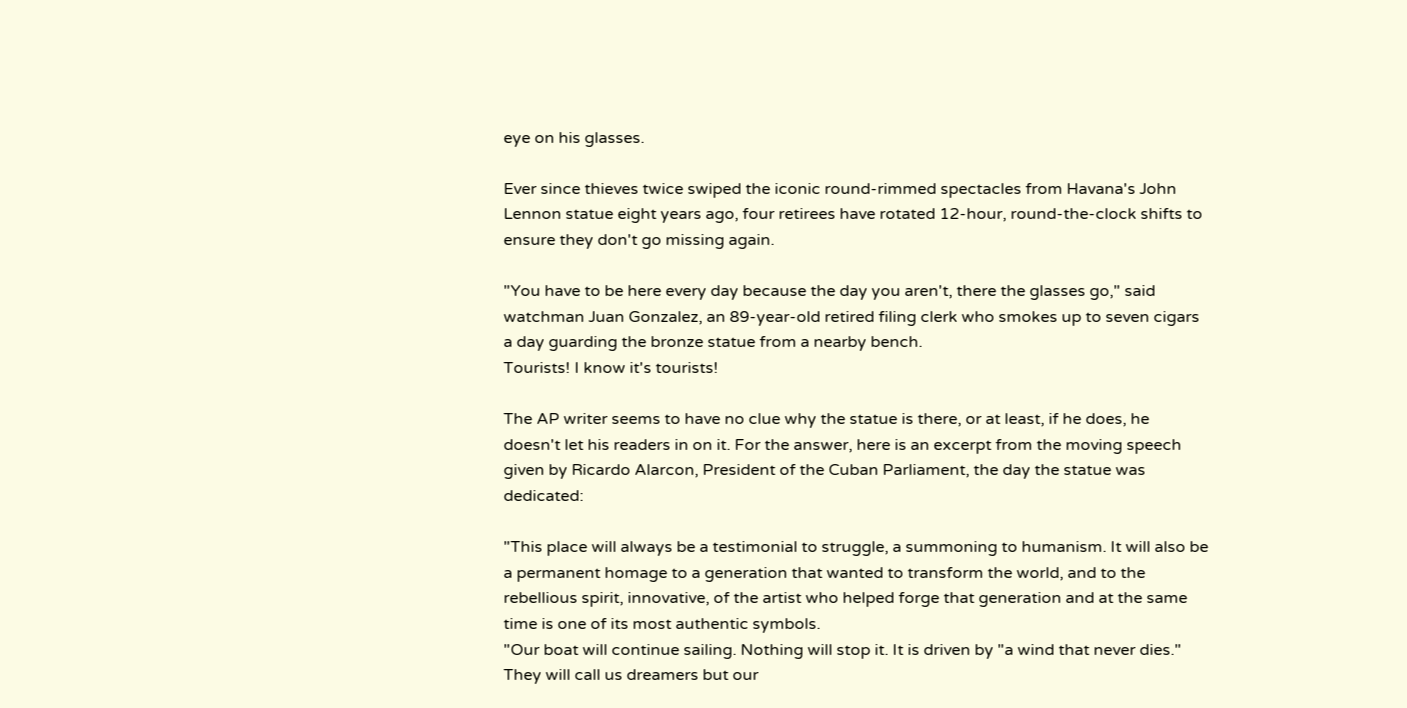eye on his glasses.

Ever since thieves twice swiped the iconic round-rimmed spectacles from Havana's John Lennon statue eight years ago, four retirees have rotated 12-hour, round-the-clock shifts to ensure they don't go missing again.

"You have to be here every day because the day you aren't, there the glasses go," said watchman Juan Gonzalez, an 89-year-old retired filing clerk who smokes up to seven cigars a day guarding the bronze statue from a nearby bench.
Tourists! I know it's tourists!

The AP writer seems to have no clue why the statue is there, or at least, if he does, he doesn't let his readers in on it. For the answer, here is an excerpt from the moving speech given by Ricardo Alarcon, President of the Cuban Parliament, the day the statue was dedicated:

"This place will always be a testimonial to struggle, a summoning to humanism. It will also be a permanent homage to a generation that wanted to transform the world, and to the rebellious spirit, innovative, of the artist who helped forge that generation and at the same time is one of its most authentic symbols.
"Our boat will continue sailing. Nothing will stop it. It is driven by "a wind that never dies." They will call us dreamers but our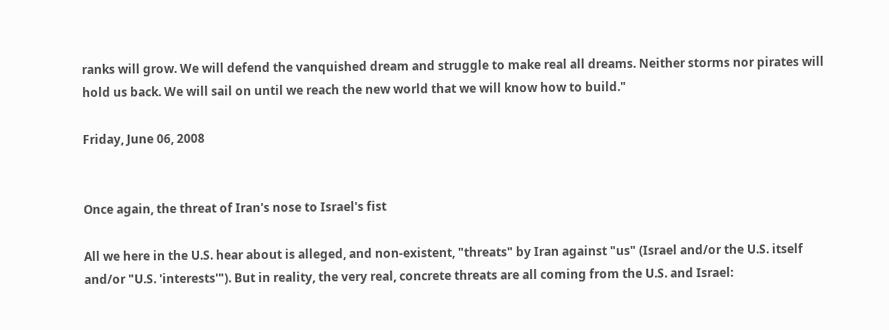ranks will grow. We will defend the vanquished dream and struggle to make real all dreams. Neither storms nor pirates will hold us back. We will sail on until we reach the new world that we will know how to build."

Friday, June 06, 2008


Once again, the threat of Iran's nose to Israel's fist

All we here in the U.S. hear about is alleged, and non-existent, "threats" by Iran against "us" (Israel and/or the U.S. itself and/or "U.S. 'interests'"). But in reality, the very real, concrete threats are all coming from the U.S. and Israel: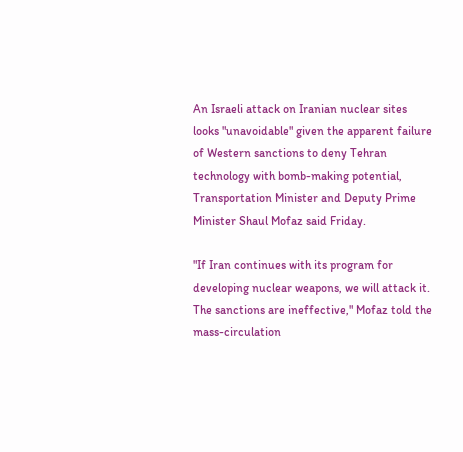An Israeli attack on Iranian nuclear sites looks "unavoidable" given the apparent failure of Western sanctions to deny Tehran technology with bomb-making potential, Transportation Minister and Deputy Prime Minister Shaul Mofaz said Friday.

"If Iran continues with its program for developing nuclear weapons, we will attack it. The sanctions are ineffective," Mofaz told the mass-circulation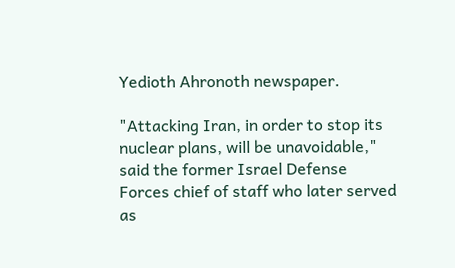Yedioth Ahronoth newspaper.

"Attacking Iran, in order to stop its nuclear plans, will be unavoidable," said the former Israel Defense Forces chief of staff who later served as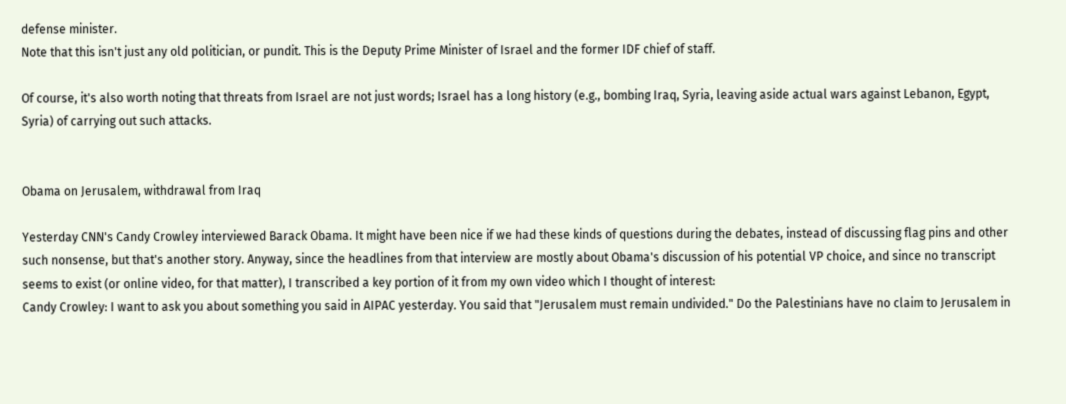defense minister.
Note that this isn't just any old politician, or pundit. This is the Deputy Prime Minister of Israel and the former IDF chief of staff.

Of course, it's also worth noting that threats from Israel are not just words; Israel has a long history (e.g., bombing Iraq, Syria, leaving aside actual wars against Lebanon, Egypt, Syria) of carrying out such attacks.


Obama on Jerusalem, withdrawal from Iraq

Yesterday CNN's Candy Crowley interviewed Barack Obama. It might have been nice if we had these kinds of questions during the debates, instead of discussing flag pins and other such nonsense, but that's another story. Anyway, since the headlines from that interview are mostly about Obama's discussion of his potential VP choice, and since no transcript seems to exist (or online video, for that matter), I transcribed a key portion of it from my own video which I thought of interest:
Candy Crowley: I want to ask you about something you said in AIPAC yesterday. You said that "Jerusalem must remain undivided." Do the Palestinians have no claim to Jerusalem in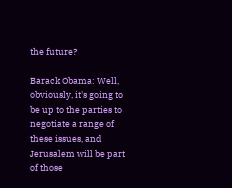the future?

Barack Obama: Well, obviously, it's going to be up to the parties to negotiate a range of these issues, and Jerusalem will be part of those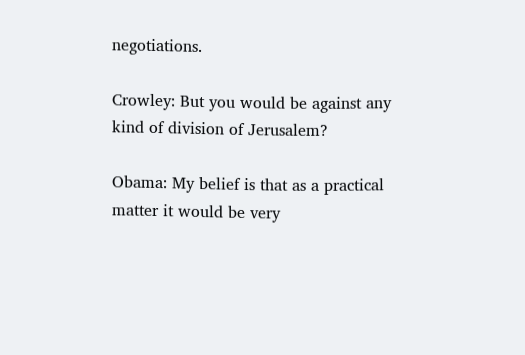negotiations.

Crowley: But you would be against any kind of division of Jerusalem?

Obama: My belief is that as a practical matter it would be very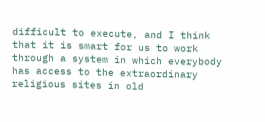difficult to execute, and I think that it is smart for us to work through a system in which everybody has access to the extraordinary religious sites in old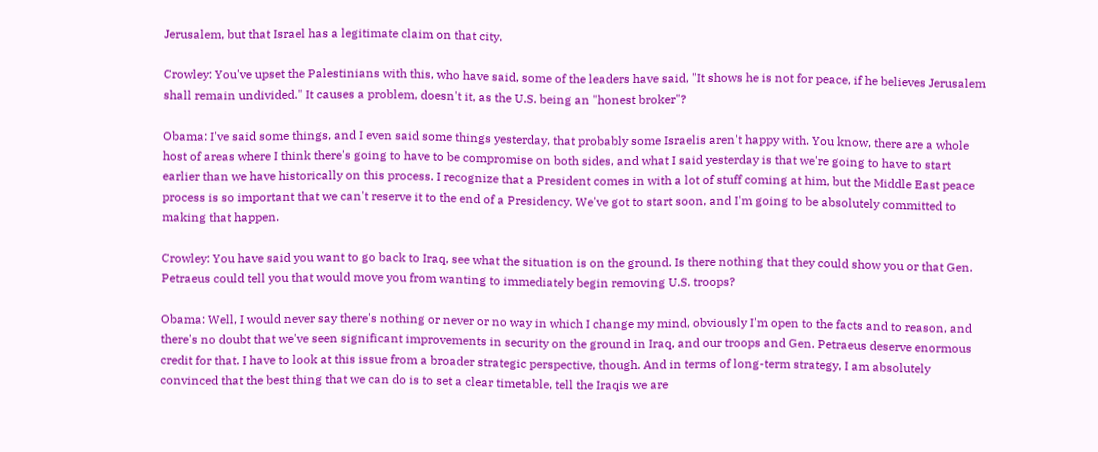Jerusalem, but that Israel has a legitimate claim on that city.

Crowley: You've upset the Palestinians with this, who have said, some of the leaders have said, "It shows he is not for peace, if he believes Jerusalem shall remain undivided." It causes a problem, doesn't it, as the U.S. being an "honest broker"?

Obama: I've said some things, and I even said some things yesterday, that probably some Israelis aren't happy with. You know, there are a whole host of areas where I think there's going to have to be compromise on both sides, and what I said yesterday is that we're going to have to start earlier than we have historically on this process. I recognize that a President comes in with a lot of stuff coming at him, but the Middle East peace process is so important that we can't reserve it to the end of a Presidency. We've got to start soon, and I'm going to be absolutely committed to making that happen.

Crowley: You have said you want to go back to Iraq, see what the situation is on the ground. Is there nothing that they could show you or that Gen. Petraeus could tell you that would move you from wanting to immediately begin removing U.S. troops?

Obama: Well, I would never say there's nothing or never or no way in which I change my mind, obviously I'm open to the facts and to reason, and there's no doubt that we've seen significant improvements in security on the ground in Iraq, and our troops and Gen. Petraeus deserve enormous credit for that. I have to look at this issue from a broader strategic perspective, though. And in terms of long-term strategy, I am absolutely convinced that the best thing that we can do is to set a clear timetable, tell the Iraqis we are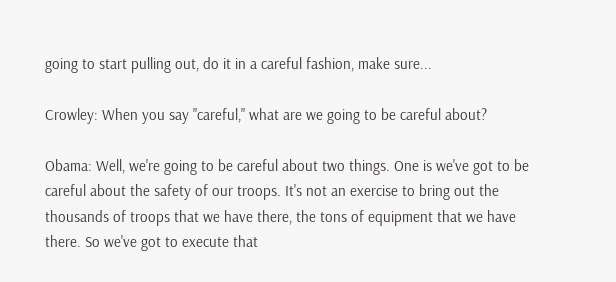going to start pulling out, do it in a careful fashion, make sure...

Crowley: When you say "careful," what are we going to be careful about?

Obama: Well, we're going to be careful about two things. One is we've got to be careful about the safety of our troops. It's not an exercise to bring out the thousands of troops that we have there, the tons of equipment that we have there. So we've got to execute that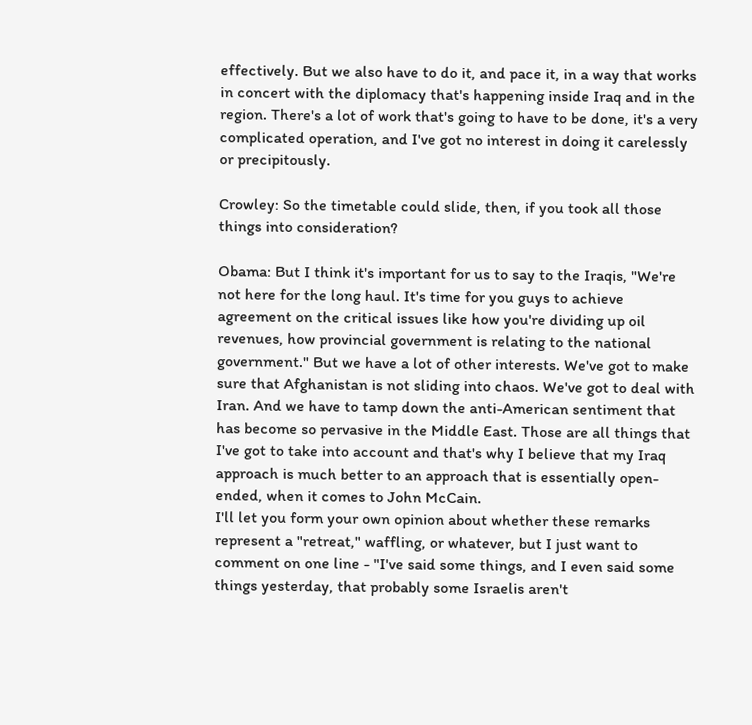effectively. But we also have to do it, and pace it, in a way that works in concert with the diplomacy that's happening inside Iraq and in the region. There's a lot of work that's going to have to be done, it's a very complicated operation, and I've got no interest in doing it carelessly or precipitously.

Crowley: So the timetable could slide, then, if you took all those things into consideration?

Obama: But I think it's important for us to say to the Iraqis, "We're not here for the long haul. It's time for you guys to achieve agreement on the critical issues like how you're dividing up oil revenues, how provincial government is relating to the national government." But we have a lot of other interests. We've got to make sure that Afghanistan is not sliding into chaos. We've got to deal with Iran. And we have to tamp down the anti-American sentiment that has become so pervasive in the Middle East. Those are all things that I've got to take into account and that's why I believe that my Iraq approach is much better to an approach that is essentially open-ended, when it comes to John McCain.
I'll let you form your own opinion about whether these remarks represent a "retreat," waffling, or whatever, but I just want to comment on one line - "I've said some things, and I even said some things yesterday, that probably some Israelis aren't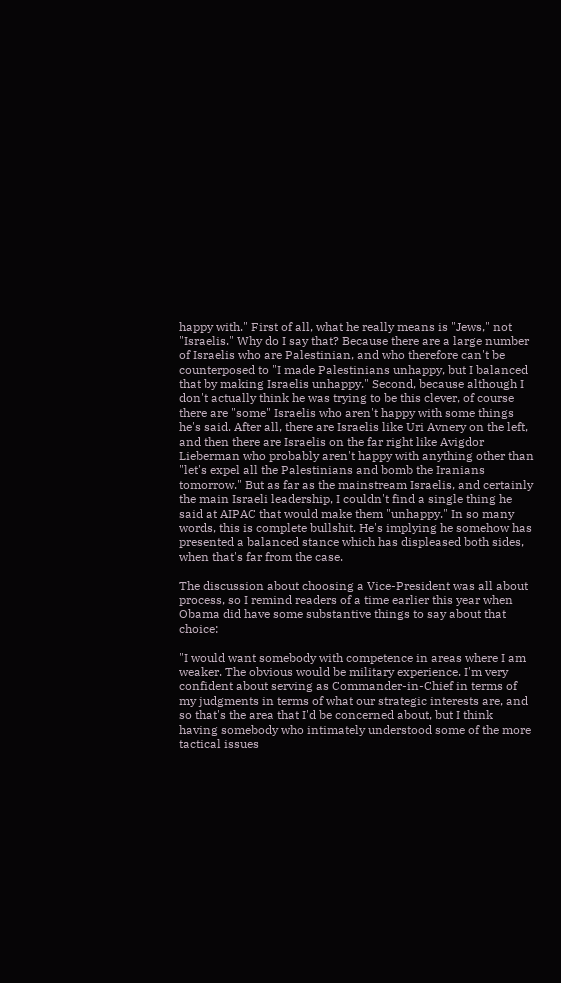happy with." First of all, what he really means is "Jews," not "Israelis." Why do I say that? Because there are a large number of Israelis who are Palestinian, and who therefore can't be counterposed to "I made Palestinians unhappy, but I balanced that by making Israelis unhappy." Second, because although I don't actually think he was trying to be this clever, of course there are "some" Israelis who aren't happy with some things he's said. After all, there are Israelis like Uri Avnery on the left, and then there are Israelis on the far right like Avigdor Lieberman who probably aren't happy with anything other than "let's expel all the Palestinians and bomb the Iranians tomorrow." But as far as the mainstream Israelis, and certainly the main Israeli leadership, I couldn't find a single thing he said at AIPAC that would make them "unhappy." In so many words, this is complete bullshit. He's implying he somehow has presented a balanced stance which has displeased both sides, when that's far from the case.

The discussion about choosing a Vice-President was all about process, so I remind readers of a time earlier this year when Obama did have some substantive things to say about that choice:

"I would want somebody with competence in areas where I am weaker. The obvious would be military experience. I'm very confident about serving as Commander-in-Chief in terms of my judgments in terms of what our strategic interests are, and so that's the area that I'd be concerned about, but I think having somebody who intimately understood some of the more tactical issues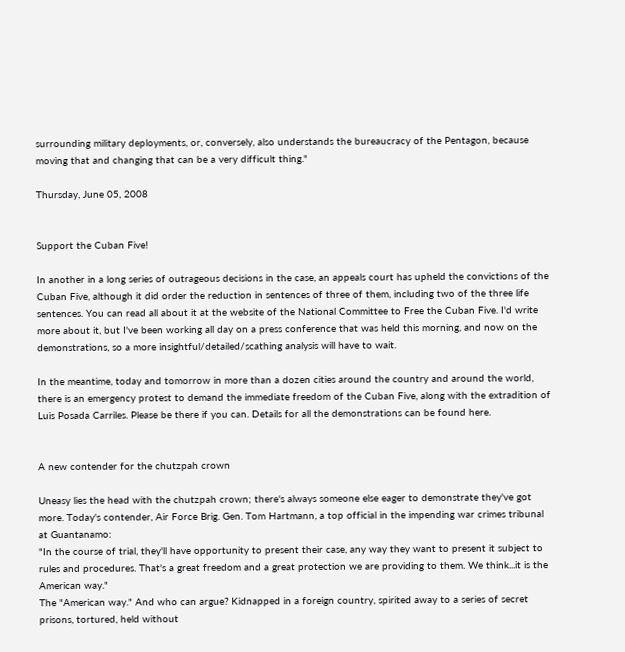surrounding military deployments, or, conversely, also understands the bureaucracy of the Pentagon, because moving that and changing that can be a very difficult thing."

Thursday, June 05, 2008


Support the Cuban Five!

In another in a long series of outrageous decisions in the case, an appeals court has upheld the convictions of the Cuban Five, although it did order the reduction in sentences of three of them, including two of the three life sentences. You can read all about it at the website of the National Committee to Free the Cuban Five. I'd write more about it, but I've been working all day on a press conference that was held this morning, and now on the demonstrations, so a more insightful/detailed/scathing analysis will have to wait.

In the meantime, today and tomorrow in more than a dozen cities around the country and around the world, there is an emergency protest to demand the immediate freedom of the Cuban Five, along with the extradition of Luis Posada Carriles. Please be there if you can. Details for all the demonstrations can be found here.


A new contender for the chutzpah crown

Uneasy lies the head with the chutzpah crown; there's always someone else eager to demonstrate they've got more. Today's contender, Air Force Brig. Gen. Tom Hartmann, a top official in the impending war crimes tribunal at Guantanamo:
"In the course of trial, they'll have opportunity to present their case, any way they want to present it subject to rules and procedures. That's a great freedom and a great protection we are providing to them. We think...it is the American way."
The "American way." And who can argue? Kidnapped in a foreign country, spirited away to a series of secret prisons, tortured, held without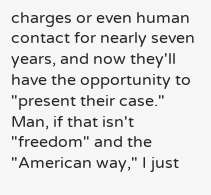charges or even human contact for nearly seven years, and now they'll have the opportunity to "present their case." Man, if that isn't "freedom" and the "American way," I just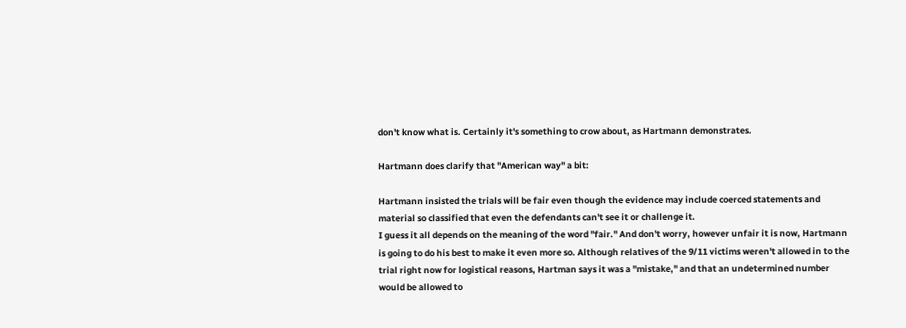don't know what is. Certainly it's something to crow about, as Hartmann demonstrates.

Hartmann does clarify that "American way" a bit:

Hartmann insisted the trials will be fair even though the evidence may include coerced statements and material so classified that even the defendants can't see it or challenge it.
I guess it all depends on the meaning of the word "fair." And don't worry, however unfair it is now, Hartmann is going to do his best to make it even more so. Although relatives of the 9/11 victims weren't allowed in to the trial right now for logistical reasons, Hartman says it was a "mistake," and that an undetermined number would be allowed to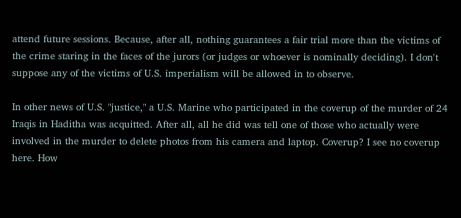attend future sessions. Because, after all, nothing guarantees a fair trial more than the victims of the crime staring in the faces of the jurors (or judges or whoever is nominally deciding). I don't suppose any of the victims of U.S. imperialism will be allowed in to observe.

In other news of U.S. "justice," a U.S. Marine who participated in the coverup of the murder of 24 Iraqis in Haditha was acquitted. After all, all he did was tell one of those who actually were involved in the murder to delete photos from his camera and laptop. Coverup? I see no coverup here. How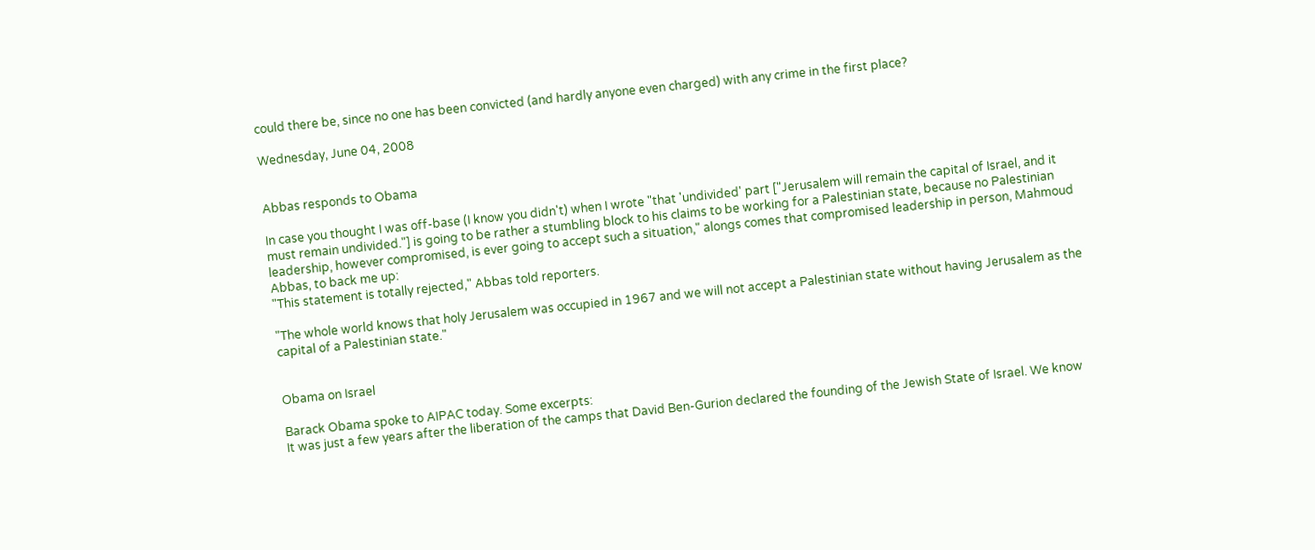could there be, since no one has been convicted (and hardly anyone even charged) with any crime in the first place?

Wednesday, June 04, 2008


Abbas responds to Obama

In case you thought I was off-base (I know you didn't) when I wrote "that 'undivided' part ["Jerusalem will remain the capital of Israel, and it must remain undivided."] is going to be rather a stumbling block to his claims to be working for a Palestinian state, because no Palestinian leadership, however compromised, is ever going to accept such a situation," alongs comes that compromised leadership in person, Mahmoud Abbas, to back me up:
"This statement is totally rejected," Abbas told reporters.

"The whole world knows that holy Jerusalem was occupied in 1967 and we will not accept a Palestinian state without having Jerusalem as the capital of a Palestinian state."


Obama on Israel

Barack Obama spoke to AIPAC today. Some excerpts:
It was just a few years after the liberation of the camps that David Ben-Gurion declared the founding of the Jewish State of Israel. We know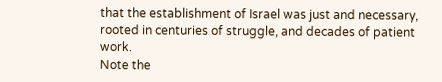that the establishment of Israel was just and necessary, rooted in centuries of struggle, and decades of patient work.
Note the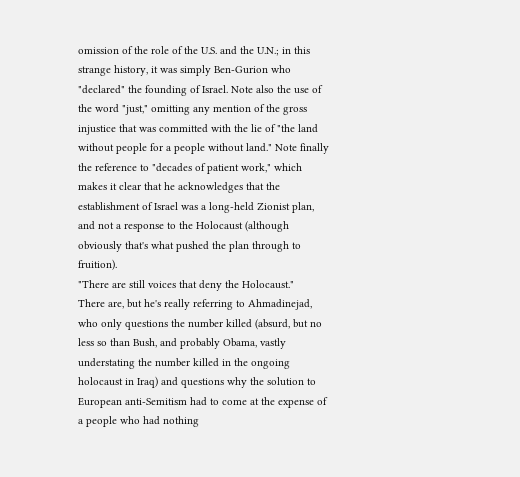omission of the role of the U.S. and the U.N.; in this strange history, it was simply Ben-Gurion who "declared" the founding of Israel. Note also the use of the word "just," omitting any mention of the gross injustice that was committed with the lie of "the land without people for a people without land." Note finally the reference to "decades of patient work," which makes it clear that he acknowledges that the establishment of Israel was a long-held Zionist plan, and not a response to the Holocaust (although obviously that's what pushed the plan through to fruition).
"There are still voices that deny the Holocaust."
There are, but he's really referring to Ahmadinejad, who only questions the number killed (absurd, but no less so than Bush, and probably Obama, vastly understating the number killed in the ongoing holocaust in Iraq) and questions why the solution to European anti-Semitism had to come at the expense of a people who had nothing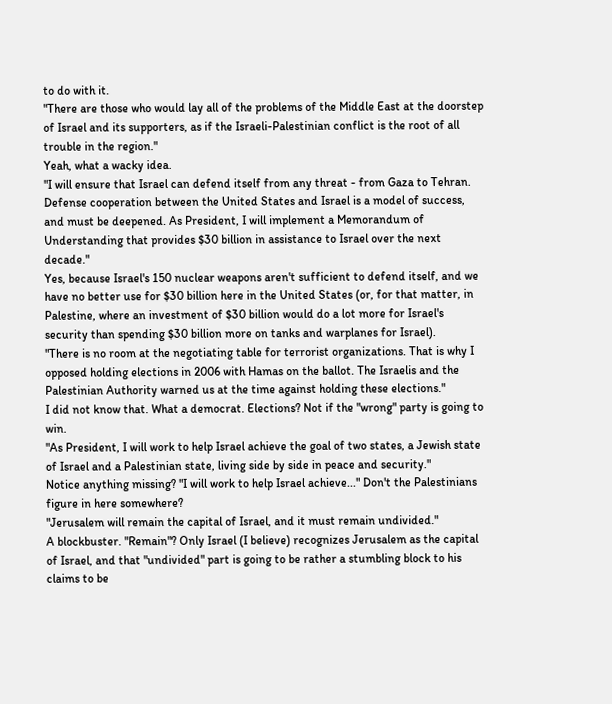to do with it.
"There are those who would lay all of the problems of the Middle East at the doorstep of Israel and its supporters, as if the Israeli-Palestinian conflict is the root of all trouble in the region."
Yeah, what a wacky idea.
"I will ensure that Israel can defend itself from any threat - from Gaza to Tehran. Defense cooperation between the United States and Israel is a model of success, and must be deepened. As President, I will implement a Memorandum of Understanding that provides $30 billion in assistance to Israel over the next decade."
Yes, because Israel's 150 nuclear weapons aren't sufficient to defend itself, and we have no better use for $30 billion here in the United States (or, for that matter, in Palestine, where an investment of $30 billion would do a lot more for Israel's security than spending $30 billion more on tanks and warplanes for Israel).
"There is no room at the negotiating table for terrorist organizations. That is why I opposed holding elections in 2006 with Hamas on the ballot. The Israelis and the Palestinian Authority warned us at the time against holding these elections."
I did not know that. What a democrat. Elections? Not if the "wrong" party is going to win.
"As President, I will work to help Israel achieve the goal of two states, a Jewish state of Israel and a Palestinian state, living side by side in peace and security."
Notice anything missing? "I will work to help Israel achieve..." Don't the Palestinians figure in here somewhere?
"Jerusalem will remain the capital of Israel, and it must remain undivided."
A blockbuster. "Remain"? Only Israel (I believe) recognizes Jerusalem as the capital of Israel, and that "undivided" part is going to be rather a stumbling block to his claims to be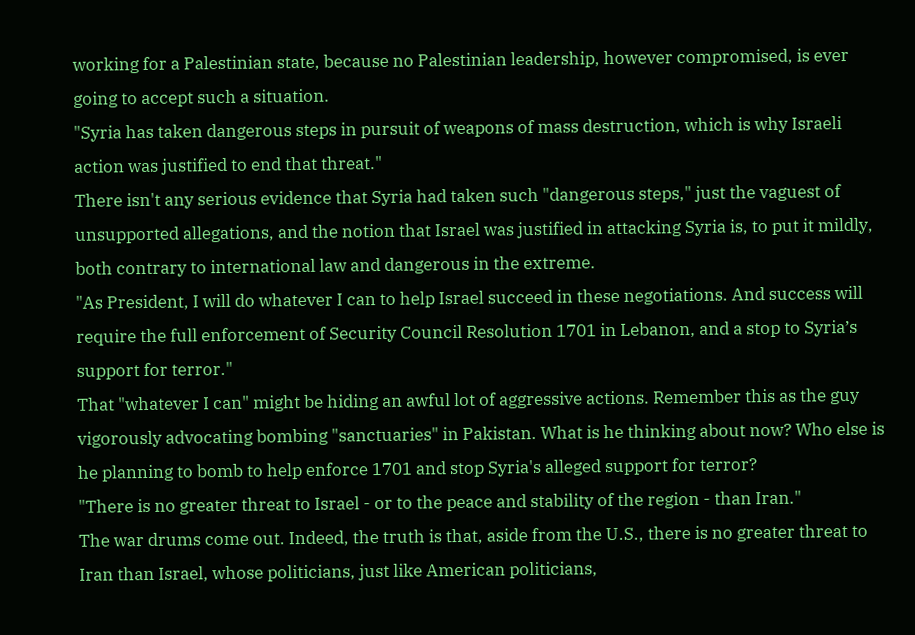working for a Palestinian state, because no Palestinian leadership, however compromised, is ever going to accept such a situation.
"Syria has taken dangerous steps in pursuit of weapons of mass destruction, which is why Israeli action was justified to end that threat."
There isn't any serious evidence that Syria had taken such "dangerous steps," just the vaguest of unsupported allegations, and the notion that Israel was justified in attacking Syria is, to put it mildly, both contrary to international law and dangerous in the extreme.
"As President, I will do whatever I can to help Israel succeed in these negotiations. And success will require the full enforcement of Security Council Resolution 1701 in Lebanon, and a stop to Syria’s support for terror."
That "whatever I can" might be hiding an awful lot of aggressive actions. Remember this as the guy vigorously advocating bombing "sanctuaries" in Pakistan. What is he thinking about now? Who else is he planning to bomb to help enforce 1701 and stop Syria's alleged support for terror?
"There is no greater threat to Israel - or to the peace and stability of the region - than Iran."
The war drums come out. Indeed, the truth is that, aside from the U.S., there is no greater threat to Iran than Israel, whose politicians, just like American politicians,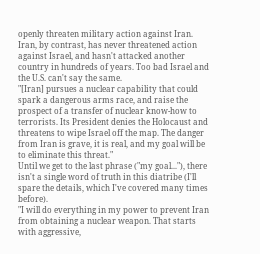openly threaten military action against Iran. Iran, by contrast, has never threatened action against Israel, and hasn't attacked another country in hundreds of years. Too bad Israel and the U.S. can't say the same.
"[Iran] pursues a nuclear capability that could spark a dangerous arms race, and raise the prospect of a transfer of nuclear know-how to terrorists. Its President denies the Holocaust and threatens to wipe Israel off the map. The danger from Iran is grave, it is real, and my goal will be to eliminate this threat."
Until we get to the last phrase ("my goal..."), there isn't a single word of truth in this diatribe (I'll spare the details, which I've covered many times before).
"I will do everything in my power to prevent Iran from obtaining a nuclear weapon. That starts with aggressive,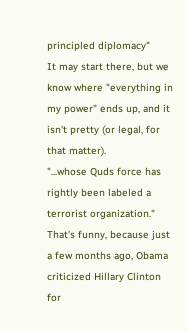principled diplomacy"
It may start there, but we know where "everything in my power" ends up, and it isn't pretty (or legal, for that matter).
"...whose Quds force has rightly been labeled a terrorist organization."
That's funny, because just a few months ago, Obama criticized Hillary Clinton for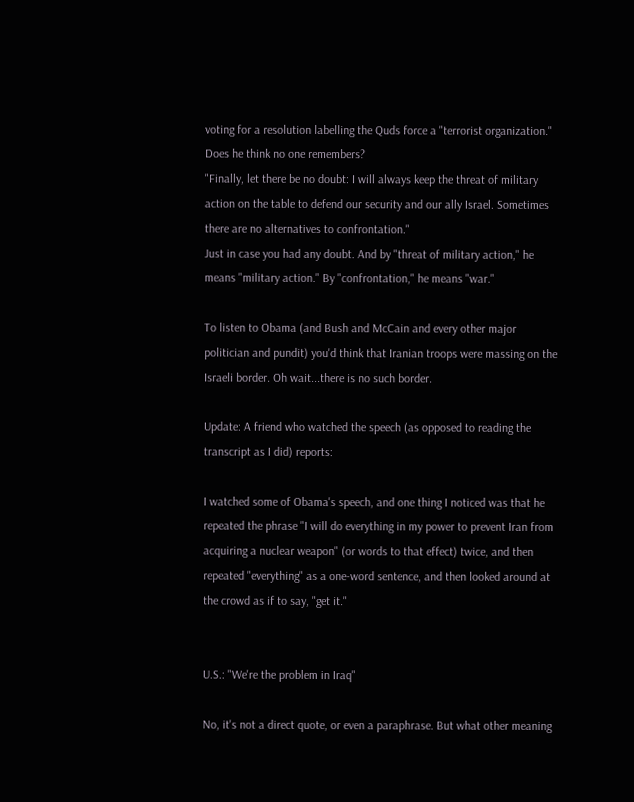voting for a resolution labelling the Quds force a "terrorist organization." Does he think no one remembers?
"Finally, let there be no doubt: I will always keep the threat of military action on the table to defend our security and our ally Israel. Sometimes there are no alternatives to confrontation."
Just in case you had any doubt. And by "threat of military action," he means "military action." By "confrontation," he means "war."

To listen to Obama (and Bush and McCain and every other major politician and pundit) you'd think that Iranian troops were massing on the Israeli border. Oh wait...there is no such border.

Update: A friend who watched the speech (as opposed to reading the transcript as I did) reports:

I watched some of Obama's speech, and one thing I noticed was that he repeated the phrase "I will do everything in my power to prevent Iran from acquiring a nuclear weapon" (or words to that effect) twice, and then repeated "everything" as a one-word sentence, and then looked around at the crowd as if to say, "get it."


U.S.: "We're the problem in Iraq"

No, it's not a direct quote, or even a paraphrase. But what other meaning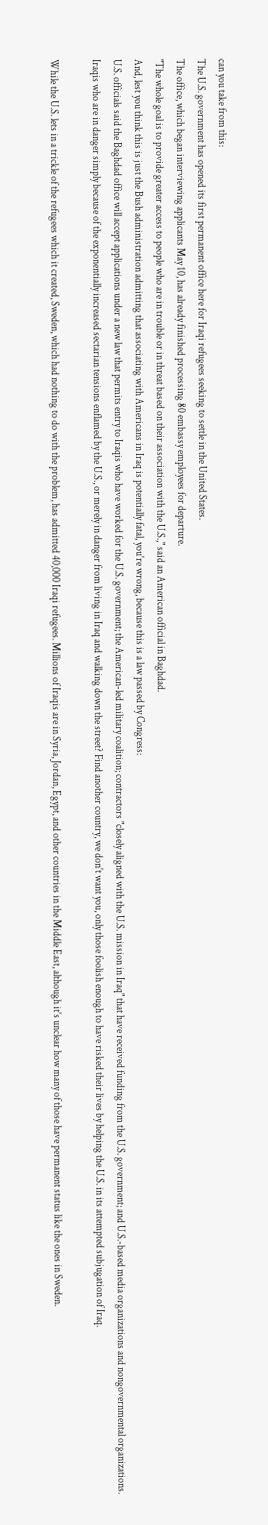can you take from this:
The U.S. government has opened its first permanent office here for Iraqi refugees seeking to settle in the United States.
The office, which began interviewing applicants May 10, has already finished processing 80 embassy employees for departure.
"The whole goal is to provide greater access to people who are in trouble or in threat based on their association with the U.S.," said an American official in Baghdad.
And, lest you think this is just the Bush administration admitting that associating with Americans in Iraq is potentially fatal, you're wrong, because this is a law passed by Congress:
U.S. officials said the Baghdad office will accept applications under a new law that permits entry to Iraqis who have worked for the U.S. government; the American-led military coalition; contractors "closely aligned with the U.S. mission in Iraq" that have received funding from the U.S. government; and U.S.-based media organizations and nongovernmental organizations.
Iraqis who are in danger simply because of the exponentially increased sectarian tensions enflamed by the U.S., or merely in danger from living in Iraq and walking down the street? Find another country, we don't want you, only those foolish enough to have risked their lives by helping the U.S. in its attempted subjugation of Iraq.

While the U.S. lets in a trickle of the refugees which it created, Sweden, which had nothing to do with the problem, has admitted 40,000 Iraqi refugees. Millions of Iraqis are in Syria, Jordan, Egypt, and other countries in the Middle East, although it's unclear how many of those have permanent status like the ones in Sweden.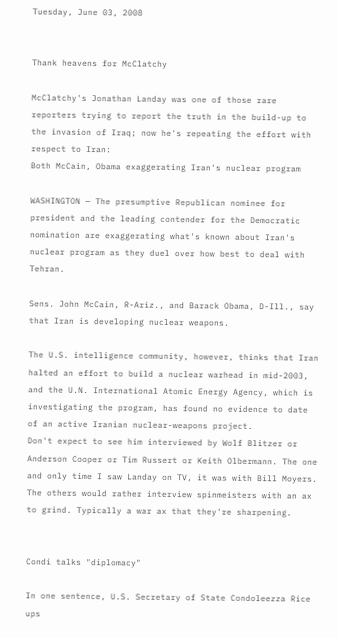Tuesday, June 03, 2008


Thank heavens for McClatchy

McClatchy's Jonathan Landay was one of those rare reporters trying to report the truth in the build-up to the invasion of Iraq; now he's repeating the effort with respect to Iran:
Both McCain, Obama exaggerating Iran's nuclear program

WASHINGTON — The presumptive Republican nominee for president and the leading contender for the Democratic nomination are exaggerating what's known about Iran's nuclear program as they duel over how best to deal with Tehran.

Sens. John McCain, R-Ariz., and Barack Obama, D-Ill., say that Iran is developing nuclear weapons.

The U.S. intelligence community, however, thinks that Iran halted an effort to build a nuclear warhead in mid-2003, and the U.N. International Atomic Energy Agency, which is investigating the program, has found no evidence to date of an active Iranian nuclear-weapons project.
Don't expect to see him interviewed by Wolf Blitzer or Anderson Cooper or Tim Russert or Keith Olbermann. The one and only time I saw Landay on TV, it was with Bill Moyers. The others would rather interview spinmeisters with an ax to grind. Typically a war ax that they're sharpening.


Condi talks "diplomacy"

In one sentence, U.S. Secretary of State Condoleezza Rice ups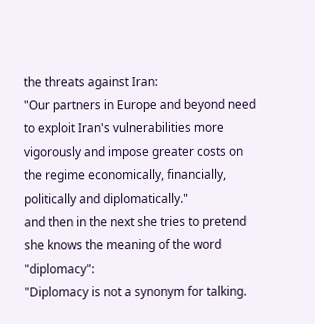the threats against Iran:
"Our partners in Europe and beyond need to exploit Iran's vulnerabilities more vigorously and impose greater costs on the regime economically, financially, politically and diplomatically."
and then in the next she tries to pretend she knows the meaning of the word "diplomacy":
"Diplomacy is not a synonym for talking.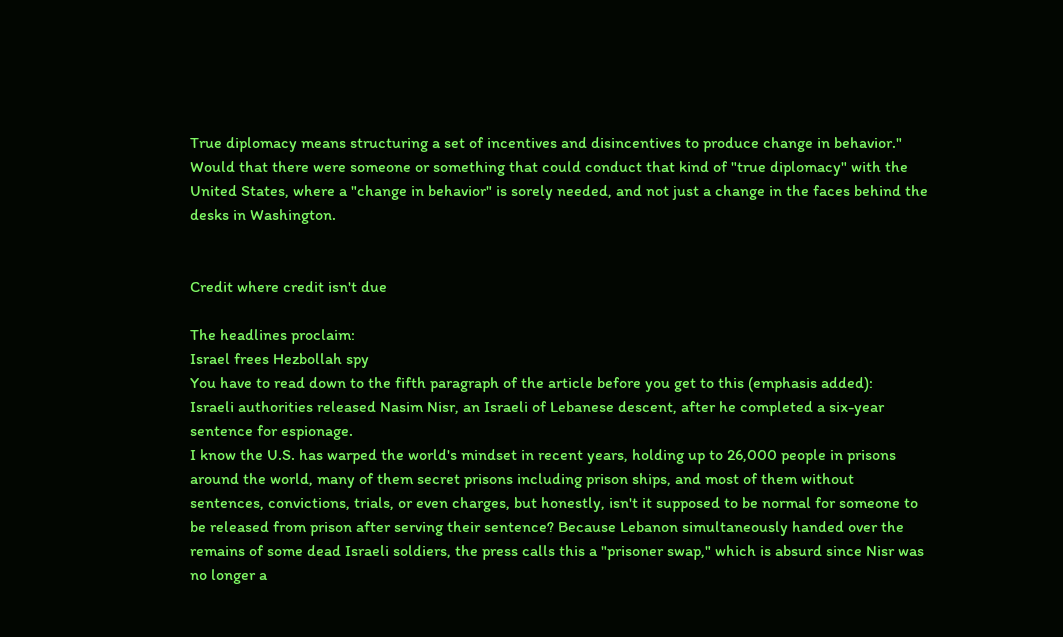True diplomacy means structuring a set of incentives and disincentives to produce change in behavior."
Would that there were someone or something that could conduct that kind of "true diplomacy" with the United States, where a "change in behavior" is sorely needed, and not just a change in the faces behind the desks in Washington.


Credit where credit isn't due

The headlines proclaim:
Israel frees Hezbollah spy
You have to read down to the fifth paragraph of the article before you get to this (emphasis added):
Israeli authorities released Nasim Nisr, an Israeli of Lebanese descent, after he completed a six-year sentence for espionage.
I know the U.S. has warped the world's mindset in recent years, holding up to 26,000 people in prisons around the world, many of them secret prisons including prison ships, and most of them without sentences, convictions, trials, or even charges, but honestly, isn't it supposed to be normal for someone to be released from prison after serving their sentence? Because Lebanon simultaneously handed over the remains of some dead Israeli soldiers, the press calls this a "prisoner swap," which is absurd since Nisr was no longer a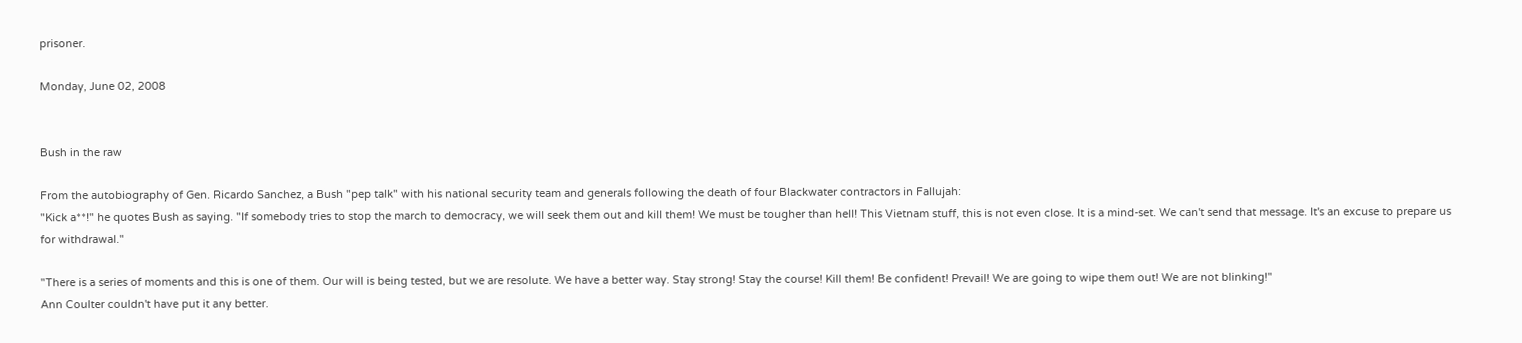prisoner.

Monday, June 02, 2008


Bush in the raw

From the autobiography of Gen. Ricardo Sanchez, a Bush "pep talk" with his national security team and generals following the death of four Blackwater contractors in Fallujah:
"Kick a**!" he quotes Bush as saying. "If somebody tries to stop the march to democracy, we will seek them out and kill them! We must be tougher than hell! This Vietnam stuff, this is not even close. It is a mind-set. We can't send that message. It's an excuse to prepare us for withdrawal."

"There is a series of moments and this is one of them. Our will is being tested, but we are resolute. We have a better way. Stay strong! Stay the course! Kill them! Be confident! Prevail! We are going to wipe them out! We are not blinking!"
Ann Coulter couldn't have put it any better.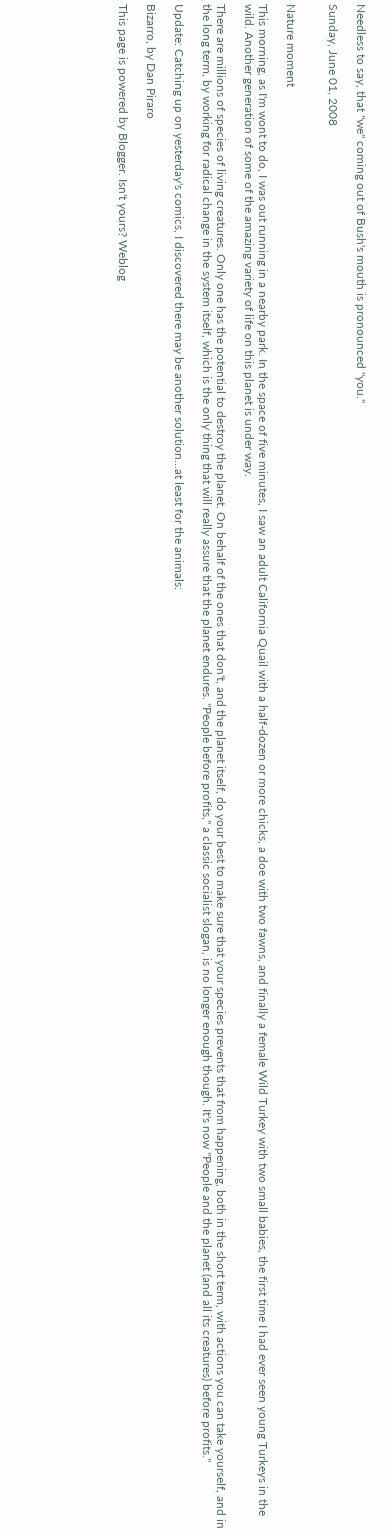Needless to say, that "we" coming out of Bush's mouth is pronounced "you."

Sunday, June 01, 2008


Nature moment

This morning, as I'm wont to do, I was out running in a nearby park. In the space of five minutes, I saw an adult California Quail with a half-dozen or more chicks, a doe with two fawns, and finally a female Wild Turkey with two small babies, the first time I had ever seen young Turkeys in the wild. Another generation of some of the amazing variety of life on this planet is under way.

There are millions of species of living creatures. Only one has the potential to destroy the planet. On behalf of the ones that don't, and the planet itself, do your best to make sure that your species prevents that from happening, both in the short term, with actions you can take yourself, and in the long term, by working for radical change in the system itself, which is the only thing that will really assure that the planet endures. "People before profits," a classic socialist slogan, is no longer enough though. It's now "People and the planet (and all its creatures) before profits."

Update: Catching up on yesterday's comics, I discovered there may be another solution...at least for the animals:

Bizarro, by Dan Piraro

This page is powered by Blogger. Isn't yours? Weblog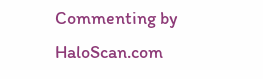Commenting by HaloScan.com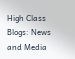High Class Blogs: News and Media